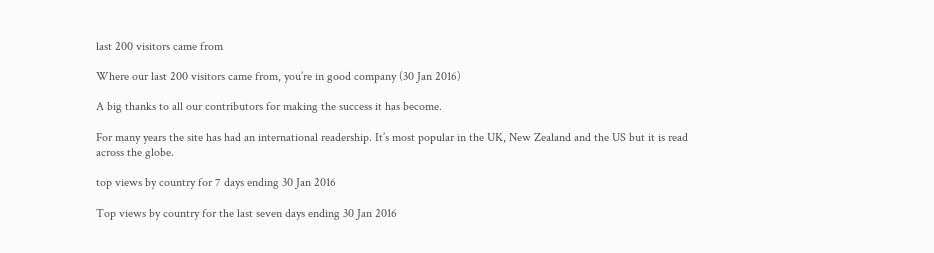last 200 visitors came from

Where our last 200 visitors came from, you’re in good company (30 Jan 2016)

A big thanks to all our contributors for making the success it has become.

For many years the site has had an international readership. It’s most popular in the UK, New Zealand and the US but it is read across the globe.

top views by country for 7 days ending 30 Jan 2016

Top views by country for the last seven days ending 30 Jan 2016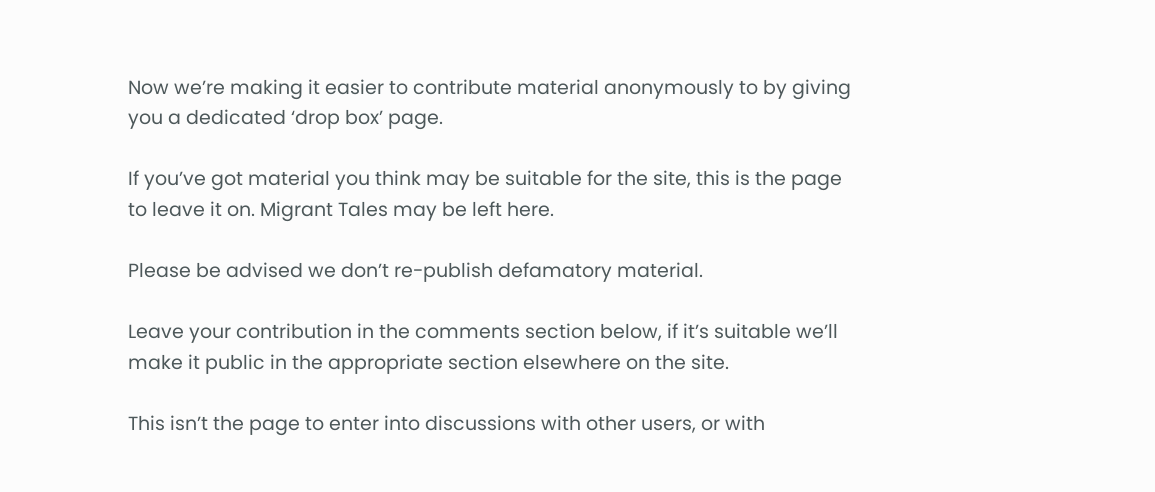Now we’re making it easier to contribute material anonymously to by giving you a dedicated ‘drop box’ page.

If you’ve got material you think may be suitable for the site, this is the page to leave it on. Migrant Tales may be left here.

Please be advised we don’t re-publish defamatory material.

Leave your contribution in the comments section below, if it’s suitable we’ll make it public in the appropriate section elsewhere on the site.

This isn’t the page to enter into discussions with other users, or with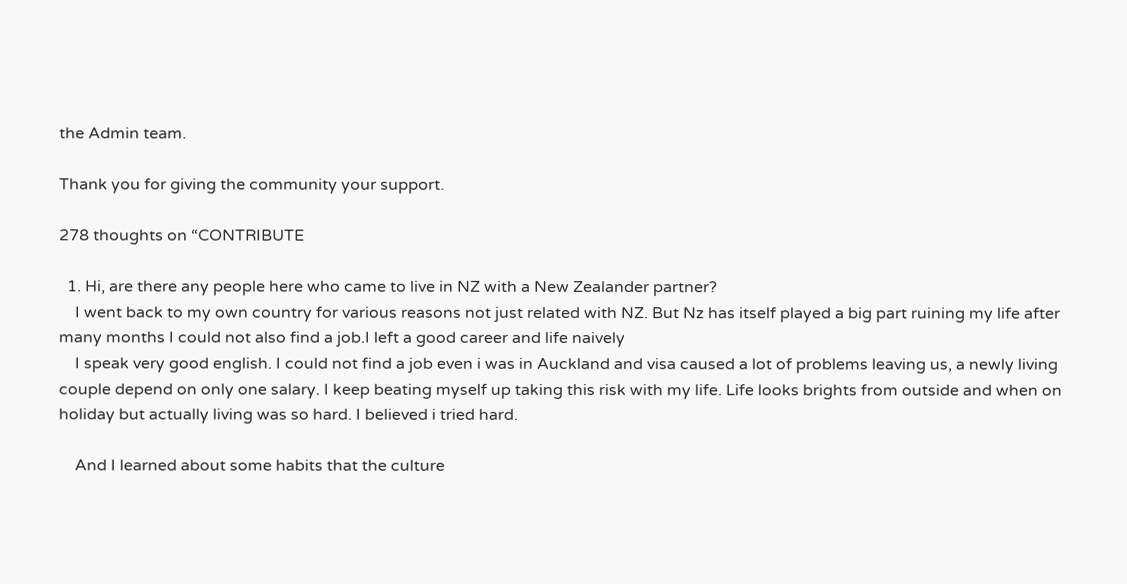the Admin team.

Thank you for giving the community your support.

278 thoughts on “CONTRIBUTE

  1. Hi, are there any people here who came to live in NZ with a New Zealander partner?
    I went back to my own country for various reasons not just related with NZ. But Nz has itself played a big part ruining my life after many months I could not also find a job.I left a good career and life naively
    I speak very good english. I could not find a job even i was in Auckland and visa caused a lot of problems leaving us, a newly living couple depend on only one salary. I keep beating myself up taking this risk with my life. Life looks brights from outside and when on holiday but actually living was so hard. I believed i tried hard.

    And I learned about some habits that the culture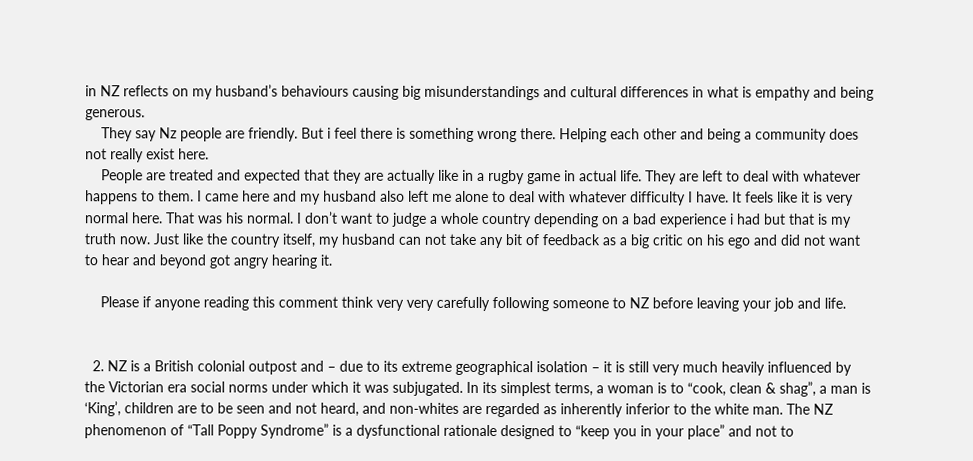in NZ reflects on my husband’s behaviours causing big misunderstandings and cultural differences in what is empathy and being generous.
    They say Nz people are friendly. But i feel there is something wrong there. Helping each other and being a community does not really exist here.
    People are treated and expected that they are actually like in a rugby game in actual life. They are left to deal with whatever happens to them. I came here and my husband also left me alone to deal with whatever difficulty I have. It feels like it is very normal here. That was his normal. I don’t want to judge a whole country depending on a bad experience i had but that is my truth now. Just like the country itself, my husband can not take any bit of feedback as a big critic on his ego and did not want to hear and beyond got angry hearing it.

    Please if anyone reading this comment think very very carefully following someone to NZ before leaving your job and life.


  2. NZ is a British colonial outpost and – due to its extreme geographical isolation – it is still very much heavily influenced by the Victorian era social norms under which it was subjugated. In its simplest terms, a woman is to “cook, clean & shag”, a man is ‘King’, children are to be seen and not heard, and non-whites are regarded as inherently inferior to the white man. The NZ phenomenon of “Tall Poppy Syndrome” is a dysfunctional rationale designed to “keep you in your place” and not to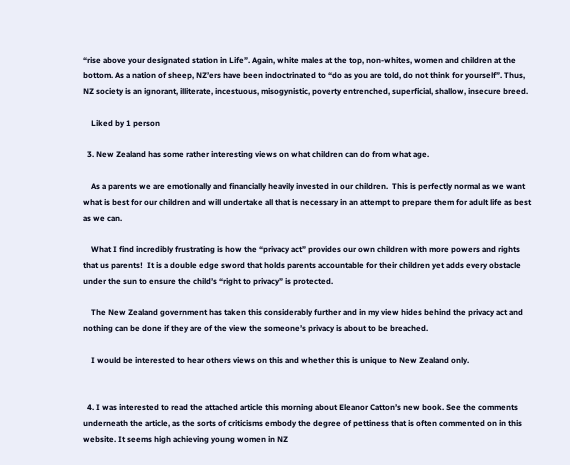“rise above your designated station in Life”. Again, white males at the top, non-whites, women and children at the bottom. As a nation of sheep, NZ’ers have been indoctrinated to “do as you are told, do not think for yourself”. Thus, NZ society is an ignorant, illiterate, incestuous, misogynistic, poverty entrenched, superficial, shallow, insecure breed.

    Liked by 1 person

  3. New Zealand has some rather interesting views on what children can do from what age.

    As a parents we are emotionally and financially heavily invested in our children.  This is perfectly normal as we want what is best for our children and will undertake all that is necessary in an attempt to prepare them for adult life as best as we can.

    What I find incredibly frustrating is how the “privacy act” provides our own children with more powers and rights that us parents!  It is a double edge sword that holds parents accountable for their children yet adds every obstacle under the sun to ensure the child’s “right to privacy” is protected.

    The New Zealand government has taken this considerably further and in my view hides behind the privacy act and nothing can be done if they are of the view the someone’s privacy is about to be breached.

    I would be interested to hear others views on this and whether this is unique to New Zealand only.


  4. I was interested to read the attached article this morning about Eleanor Catton’s new book. See the comments underneath the article, as the sorts of criticisms embody the degree of pettiness that is often commented on in this website. It seems high achieving young women in NZ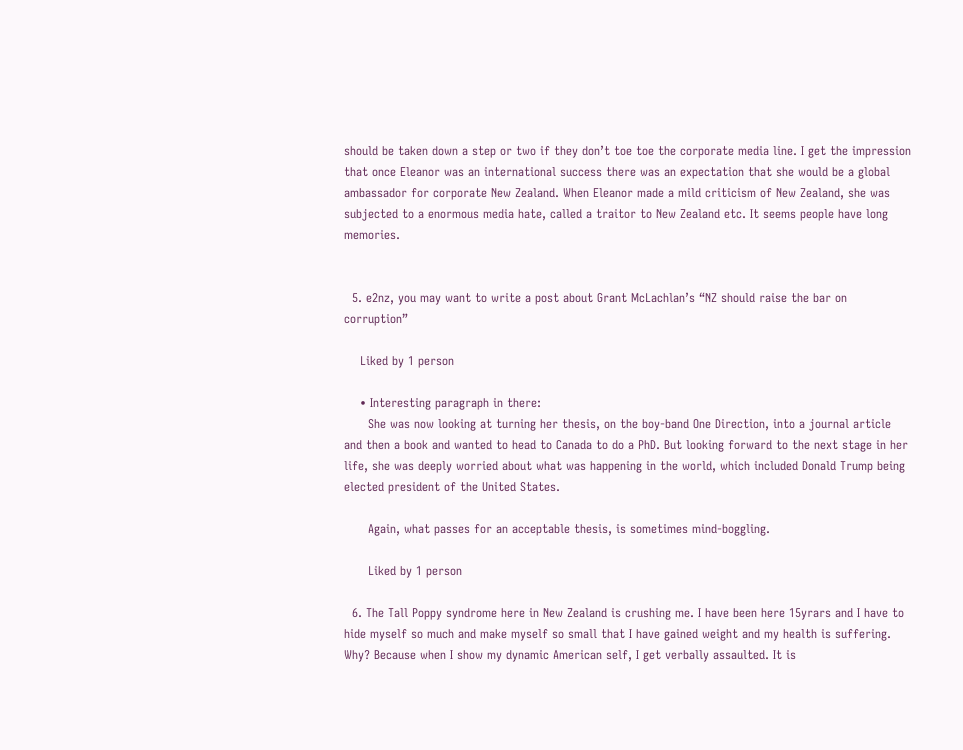should be taken down a step or two if they don’t toe toe the corporate media line. I get the impression that once Eleanor was an international success there was an expectation that she would be a global ambassador for corporate New Zealand. When Eleanor made a mild criticism of New Zealand, she was subjected to a enormous media hate, called a traitor to New Zealand etc. It seems people have long memories.


  5. e2nz, you may want to write a post about Grant McLachlan’s “NZ should raise the bar on corruption”

    Liked by 1 person

    • Interesting paragraph in there:
      She was now looking at turning her thesis, on the boy-band One Direction, into a journal article and then a book and wanted to head to Canada to do a PhD. But looking forward to the next stage in her life, she was deeply worried about what was happening in the world, which included Donald Trump being elected president of the United States.

      Again, what passes for an acceptable thesis, is sometimes mind-boggling.

      Liked by 1 person

  6. The Tall Poppy syndrome here in New Zealand is crushing me. I have been here 15yrars and I have to hide myself so much and make myself so small that I have gained weight and my health is suffering. Why? Because when I show my dynamic American self, I get verbally assaulted. It is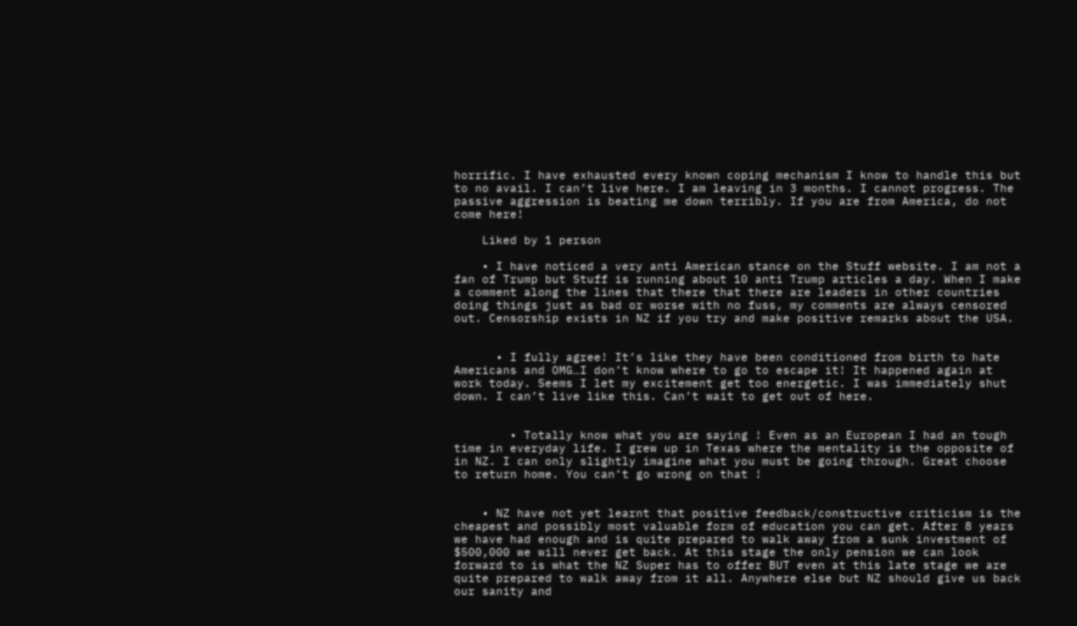horrific. I have exhausted every known coping mechanism I know to handle this but to no avail. I can’t live here. I am leaving in 3 months. I cannot progress. The passive aggression is beating me down terribly. If you are from America, do not come here!

    Liked by 1 person

    • I have noticed a very anti American stance on the Stuff website. I am not a fan of Trump but Stuff is running about 10 anti Trump articles a day. When I make a comment along the lines that there that there are leaders in other countries doing things just as bad or worse with no fuss, my comments are always censored out. Censorship exists in NZ if you try and make positive remarks about the USA.


      • I fully agree! It’s like they have been conditioned from birth to hate Americans and OMG…I don’t know where to go to escape it! It happened again at work today. Seems I let my excitement get too energetic. I was immediately shut down. I can’t live like this. Can’t wait to get out of here.


        • Totally know what you are saying ! Even as an European I had an tough time in everyday life. I grew up in Texas where the mentality is the opposite of in NZ. I can only slightly imagine what you must be going through. Great choose to return home. You can’t go wrong on that !


    • NZ have not yet learnt that positive feedback/constructive criticism is the cheapest and possibly most valuable form of education you can get. After 8 years we have had enough and is quite prepared to walk away from a sunk investment of $500,000 we will never get back. At this stage the only pension we can look forward to is what the NZ Super has to offer BUT even at this late stage we are quite prepared to walk away from it all. Anywhere else but NZ should give us back our sanity and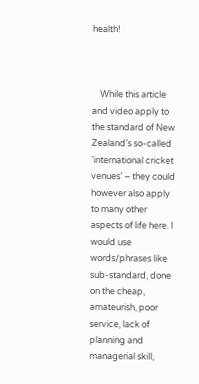health!



    While this article and video apply to the standard of New Zealand’s so-called ‘international cricket venues’ – they could however also apply to many other aspects of life here. I would use words/phrases like sub-standard, done on the cheap, amateurish, poor service, lack of planning and managerial skill,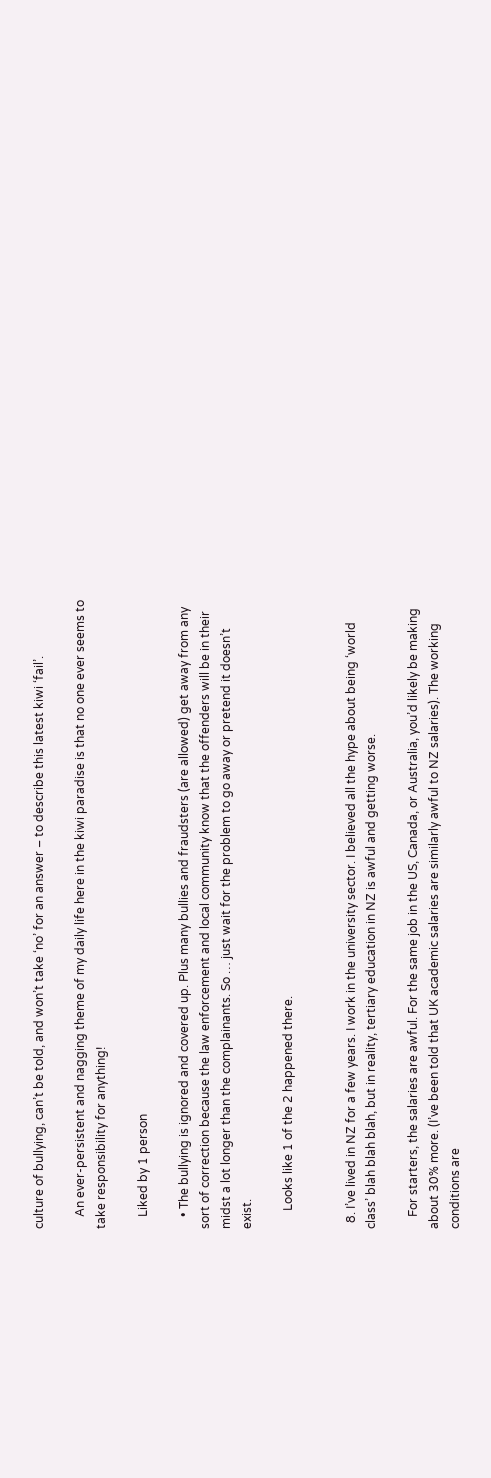culture of bullying, can’t be told, and won’t take ‘no’ for an answer – to describe this latest kiwi ‘fail’.

    An ever-persistent and nagging theme of my daily life here in the kiwi paradise is that no one ever seems to take responsibility for anything!

    Liked by 1 person

    • The bullying is ignored and covered up. Plus many bullies and fraudsters (are allowed) get away from any sort of correction because the law enforcement and local community know that the offenders will be in their midst a lot longer than the complainants. So … just wait for the problem to go away or pretend it doesn’t exist.

      Looks like 1 of the 2 happened there.


  8. I’ve lived in NZ for a few years. I work in the university sector. I believed all the hype about being ‘world class’ blah blah blah, but in reality, tertiary education in NZ is awful and getting worse.

    For starters, the salaries are awful. For the same job in the US, Canada, or Australia, you’d likely be making about 30% more. (I’ve been told that UK academic salaries are similarly awful to NZ salaries). The working conditions are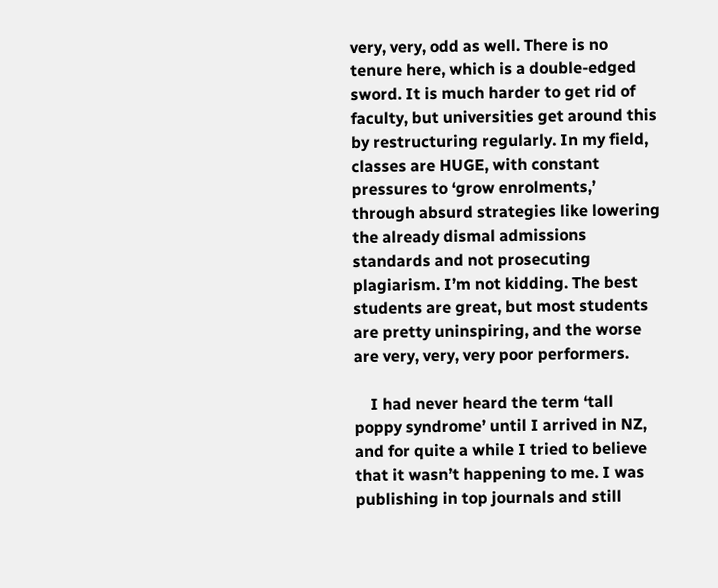very, very, odd as well. There is no tenure here, which is a double-edged sword. It is much harder to get rid of faculty, but universities get around this by restructuring regularly. In my field, classes are HUGE, with constant pressures to ‘grow enrolments,’ through absurd strategies like lowering the already dismal admissions standards and not prosecuting plagiarism. I’m not kidding. The best students are great, but most students are pretty uninspiring, and the worse are very, very, very poor performers.

    I had never heard the term ‘tall poppy syndrome’ until I arrived in NZ, and for quite a while I tried to believe that it wasn’t happening to me. I was publishing in top journals and still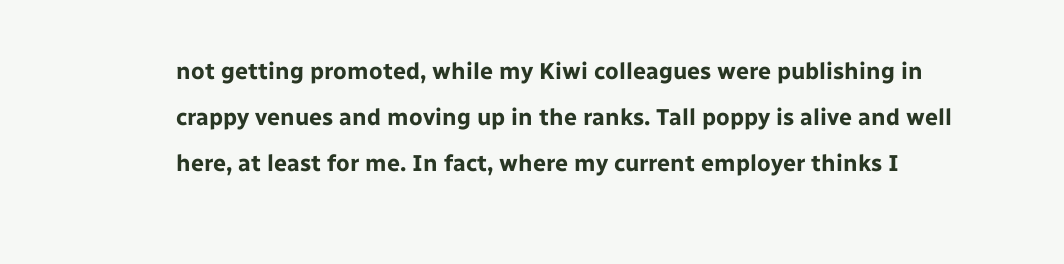not getting promoted, while my Kiwi colleagues were publishing in crappy venues and moving up in the ranks. Tall poppy is alive and well here, at least for me. In fact, where my current employer thinks I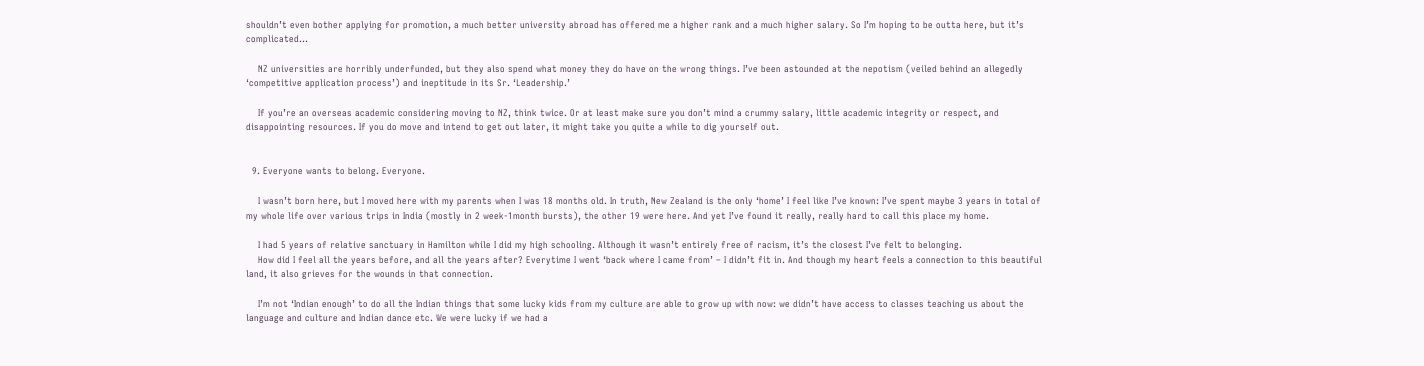shouldn’t even bother applying for promotion, a much better university abroad has offered me a higher rank and a much higher salary. So I’m hoping to be outta here, but it’s complicated…

    NZ universities are horribly underfunded, but they also spend what money they do have on the wrong things. I’ve been astounded at the nepotism (veiled behind an allegedly ‘competitive application process’) and ineptitude in its Sr. ‘Leadership.’

    If you’re an overseas academic considering moving to NZ, think twice. Or at least make sure you don’t mind a crummy salary, little academic integrity or respect, and disappointing resources. If you do move and intend to get out later, it might take you quite a while to dig yourself out.


  9. Everyone wants to belong. Everyone.

    I wasn’t born here, but I moved here with my parents when I was 18 months old. In truth, New Zealand is the only ‘home’ I feel like I’ve known: I’ve spent maybe 3 years in total of my whole life over various trips in India (mostly in 2 week-1month bursts), the other 19 were here. And yet I’ve found it really, really hard to call this place my home.

    I had 5 years of relative sanctuary in Hamilton while I did my high schooling. Although it wasn’t entirely free of racism, it’s the closest I’ve felt to belonging.
    How did I feel all the years before, and all the years after? Everytime I went ‘back where I came from’ – I didn’t fit in. And though my heart feels a connection to this beautiful land, it also grieves for the wounds in that connection.

    I’m not ‘Indian enough’ to do all the Indian things that some lucky kids from my culture are able to grow up with now: we didn’t have access to classes teaching us about the language and culture and Indian dance etc. We were lucky if we had a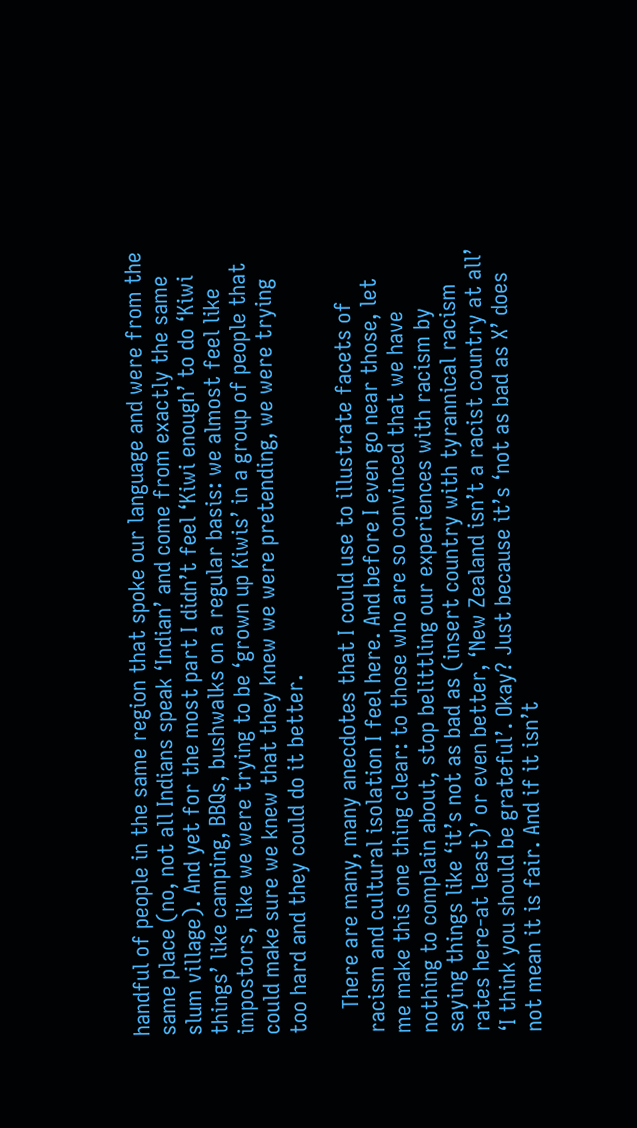handful of people in the same region that spoke our language and were from the same place (no, not all Indians speak ‘Indian’ and come from exactly the same slum village). And yet for the most part I didn’t feel ‘Kiwi enough’ to do ‘Kiwi things’ like camping, BBQs, bushwalks on a regular basis: we almost feel like impostors, like we were trying to be ‘grown up Kiwis’ in a group of people that could make sure we knew that they knew we were pretending, we were trying too hard and they could do it better.

    There are many, many anecdotes that I could use to illustrate facets of racism and cultural isolation I feel here. And before I even go near those, let me make this one thing clear: to those who are so convinced that we have nothing to complain about, stop belittling our experiences with racism by saying things like ‘it’s not as bad as (insert country with tyrannical racism rates here-at least)’ or even better, ‘New Zealand isn’t a racist country at all’ ‘I think you should be grateful’. Okay? Just because it’s ‘not as bad as X’ does not mean it is fair. And if it isn’t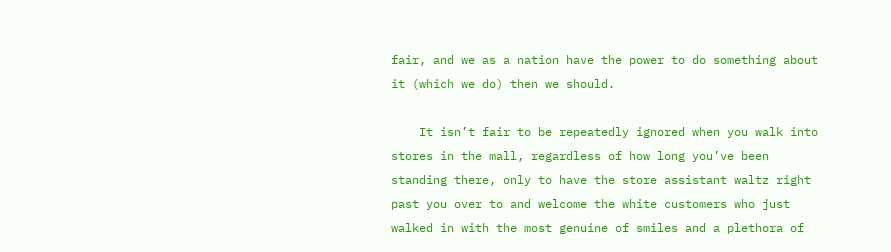fair, and we as a nation have the power to do something about it (which we do) then we should.

    It isn’t fair to be repeatedly ignored when you walk into stores in the mall, regardless of how long you’ve been standing there, only to have the store assistant waltz right past you over to and welcome the white customers who just walked in with the most genuine of smiles and a plethora of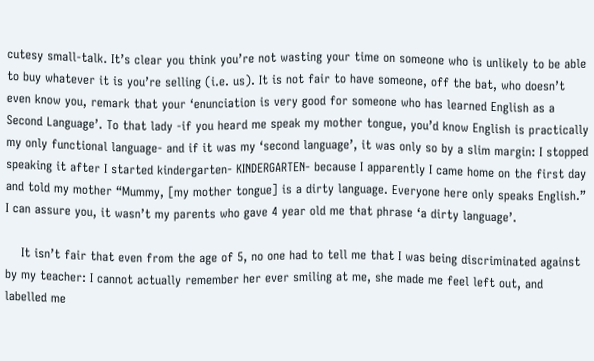cutesy small-talk. It’s clear you think you’re not wasting your time on someone who is unlikely to be able to buy whatever it is you’re selling (i.e. us). It is not fair to have someone, off the bat, who doesn’t even know you, remark that your ‘enunciation is very good for someone who has learned English as a Second Language’. To that lady -if you heard me speak my mother tongue, you’d know English is practically my only functional language- and if it was my ‘second language’, it was only so by a slim margin: I stopped speaking it after I started kindergarten- KINDERGARTEN- because I apparently I came home on the first day and told my mother “Mummy, [my mother tongue] is a dirty language. Everyone here only speaks English.” I can assure you, it wasn’t my parents who gave 4 year old me that phrase ‘a dirty language’.

    It isn’t fair that even from the age of 5, no one had to tell me that I was being discriminated against by my teacher: I cannot actually remember her ever smiling at me, she made me feel left out, and labelled me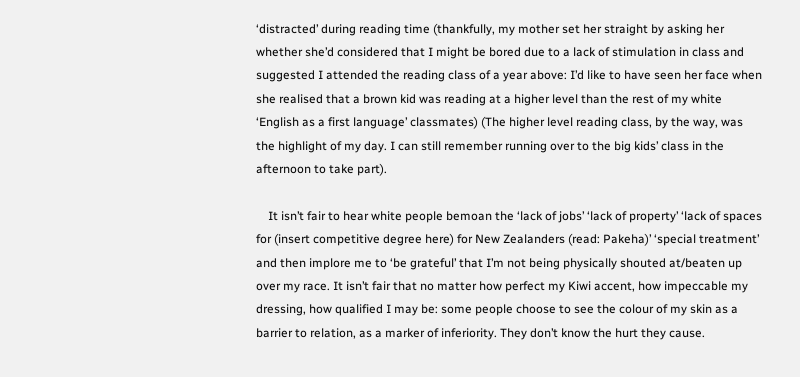‘distracted’ during reading time (thankfully, my mother set her straight by asking her whether she’d considered that I might be bored due to a lack of stimulation in class and suggested I attended the reading class of a year above: I’d like to have seen her face when she realised that a brown kid was reading at a higher level than the rest of my white ‘English as a first language’ classmates) (The higher level reading class, by the way, was the highlight of my day. I can still remember running over to the big kids’ class in the afternoon to take part).

    It isn’t fair to hear white people bemoan the ‘lack of jobs’ ‘lack of property’ ‘lack of spaces for (insert competitive degree here) for New Zealanders (read: Pakeha)’ ‘special treatment’ and then implore me to ‘be grateful’ that I’m not being physically shouted at/beaten up over my race. It isn’t fair that no matter how perfect my Kiwi accent, how impeccable my dressing, how qualified I may be: some people choose to see the colour of my skin as a barrier to relation, as a marker of inferiority. They don’t know the hurt they cause.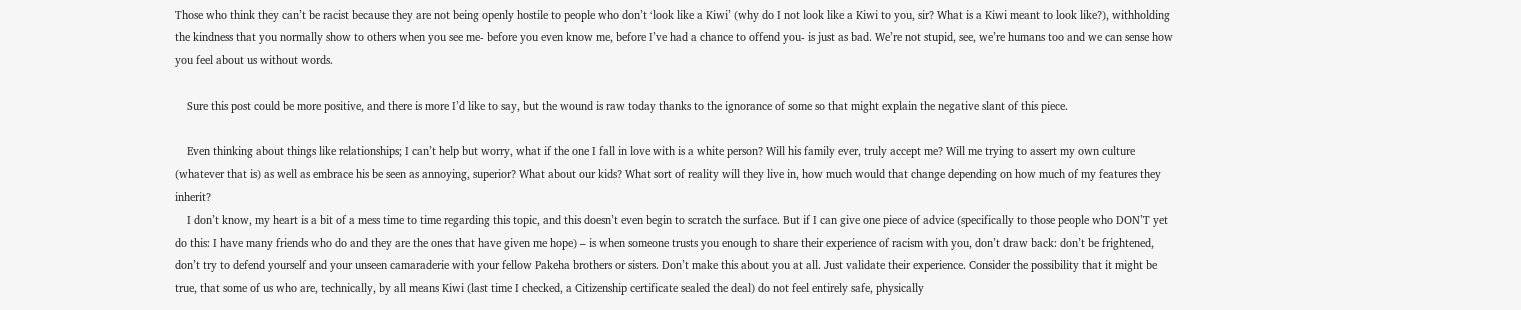Those who think they can’t be racist because they are not being openly hostile to people who don’t ‘look like a Kiwi’ (why do I not look like a Kiwi to you, sir? What is a Kiwi meant to look like?), withholding the kindness that you normally show to others when you see me- before you even know me, before I’ve had a chance to offend you- is just as bad. We’re not stupid, see, we’re humans too and we can sense how you feel about us without words.

    Sure this post could be more positive, and there is more I’d like to say, but the wound is raw today thanks to the ignorance of some so that might explain the negative slant of this piece.

    Even thinking about things like relationships; I can’t help but worry, what if the one I fall in love with is a white person? Will his family ever, truly accept me? Will me trying to assert my own culture (whatever that is) as well as embrace his be seen as annoying, superior? What about our kids? What sort of reality will they live in, how much would that change depending on how much of my features they inherit?
    I don’t know, my heart is a bit of a mess time to time regarding this topic, and this doesn’t even begin to scratch the surface. But if I can give one piece of advice (specifically to those people who DON’T yet do this: I have many friends who do and they are the ones that have given me hope) – is when someone trusts you enough to share their experience of racism with you, don’t draw back: don’t be frightened, don’t try to defend yourself and your unseen camaraderie with your fellow Pakeha brothers or sisters. Don’t make this about you at all. Just validate their experience. Consider the possibility that it might be true, that some of us who are, technically, by all means Kiwi (last time I checked, a Citizenship certificate sealed the deal) do not feel entirely safe, physically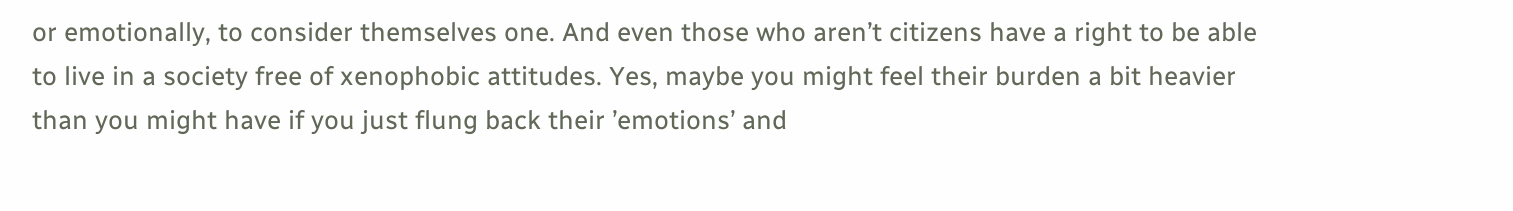or emotionally, to consider themselves one. And even those who aren’t citizens have a right to be able to live in a society free of xenophobic attitudes. Yes, maybe you might feel their burden a bit heavier than you might have if you just flung back their ’emotions’ and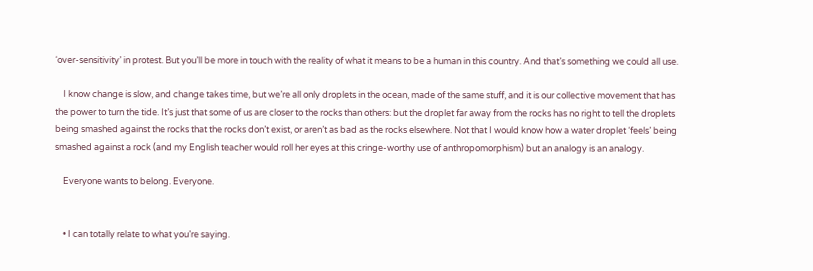‘over-sensitivity’ in protest. But you’ll be more in touch with the reality of what it means to be a human in this country. And that’s something we could all use.

    I know change is slow, and change takes time, but we’re all only droplets in the ocean, made of the same stuff, and it is our collective movement that has the power to turn the tide. It’s just that some of us are closer to the rocks than others: but the droplet far away from the rocks has no right to tell the droplets being smashed against the rocks that the rocks don’t exist, or aren’t as bad as the rocks elsewhere. Not that I would know how a water droplet ‘feels’ being smashed against a rock (and my English teacher would roll her eyes at this cringe-worthy use of anthropomorphism) but an analogy is an analogy.

    Everyone wants to belong. Everyone.


    • I can totally relate to what you’re saying.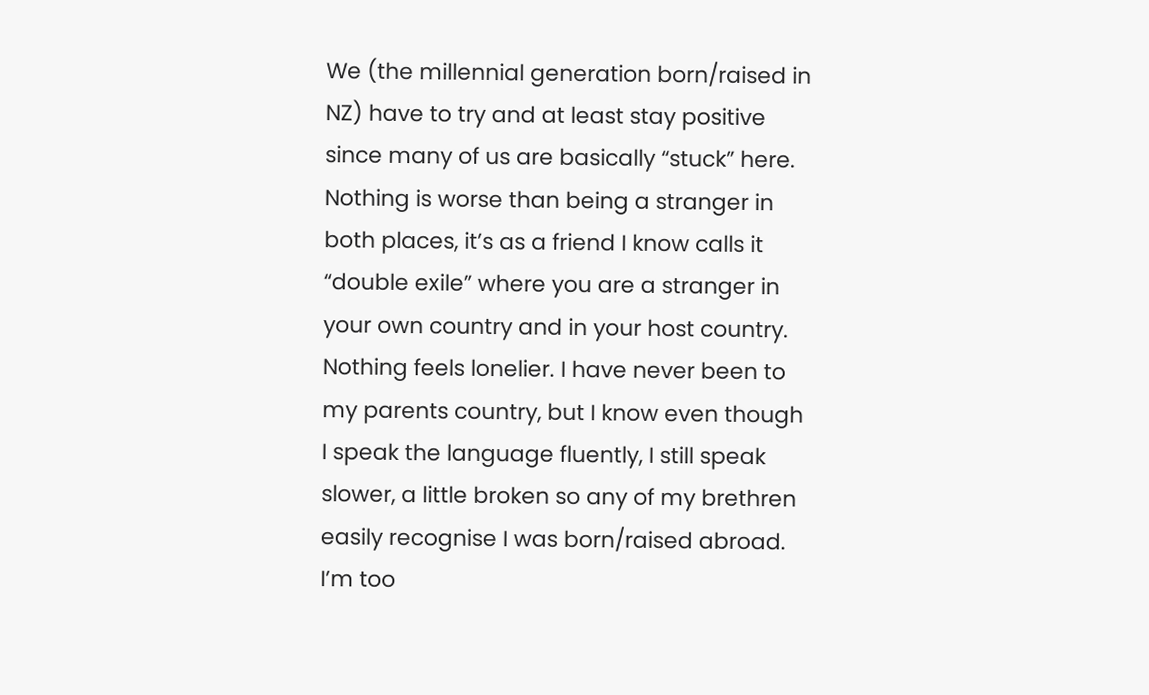We (the millennial generation born/raised in NZ) have to try and at least stay positive since many of us are basically “stuck” here. Nothing is worse than being a stranger in both places, it’s as a friend I know calls it “double exile” where you are a stranger in your own country and in your host country. Nothing feels lonelier. I have never been to my parents country, but I know even though I speak the language fluently, I still speak slower, a little broken so any of my brethren easily recognise I was born/raised abroad. I’m too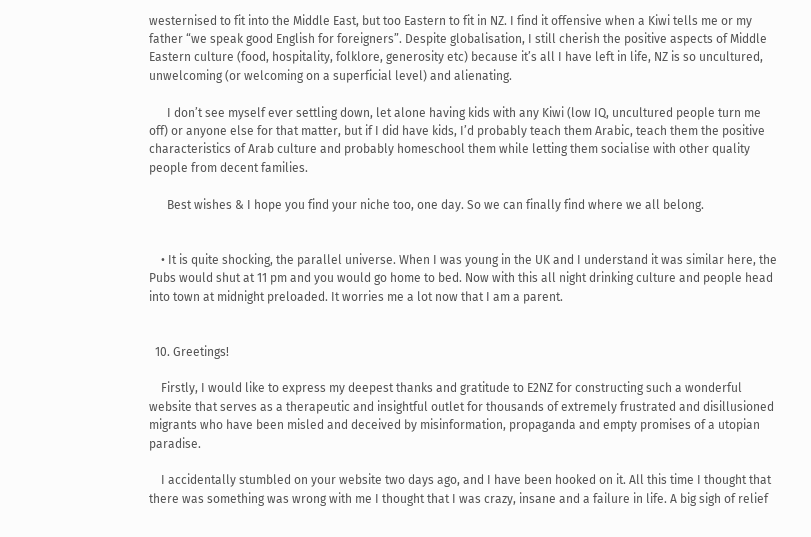westernised to fit into the Middle East, but too Eastern to fit in NZ. I find it offensive when a Kiwi tells me or my father “we speak good English for foreigners”. Despite globalisation, I still cherish the positive aspects of Middle Eastern culture (food, hospitality, folklore, generosity etc) because it’s all I have left in life, NZ is so uncultured, unwelcoming (or welcoming on a superficial level) and alienating.

      I don’t see myself ever settling down, let alone having kids with any Kiwi (low IQ, uncultured people turn me off) or anyone else for that matter, but if I did have kids, I’d probably teach them Arabic, teach them the positive characteristics of Arab culture and probably homeschool them while letting them socialise with other quality people from decent families.

      Best wishes & I hope you find your niche too, one day. So we can finally find where we all belong.


    • It is quite shocking, the parallel universe. When I was young in the UK and I understand it was similar here, the Pubs would shut at 11 pm and you would go home to bed. Now with this all night drinking culture and people head into town at midnight preloaded. It worries me a lot now that I am a parent.


  10. Greetings!

    Firstly, I would like to express my deepest thanks and gratitude to E2NZ for constructing such a wonderful website that serves as a therapeutic and insightful outlet for thousands of extremely frustrated and disillusioned migrants who have been misled and deceived by misinformation, propaganda and empty promises of a utopian paradise.

    I accidentally stumbled on your website two days ago, and I have been hooked on it. All this time I thought that there was something was wrong with me I thought that I was crazy, insane and a failure in life. A big sigh of relief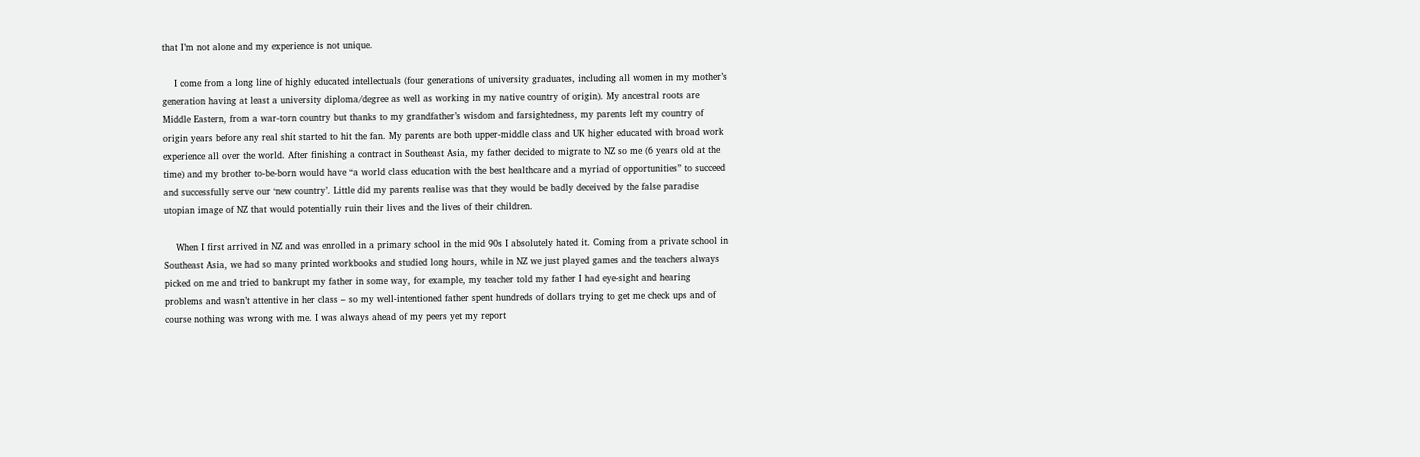that I’m not alone and my experience is not unique.

    I come from a long line of highly educated intellectuals (four generations of university graduates, including all women in my mother’s generation having at least a university diploma/degree as well as working in my native country of origin). My ancestral roots are Middle Eastern, from a war-torn country but thanks to my grandfather’s wisdom and farsightedness, my parents left my country of origin years before any real shit started to hit the fan. My parents are both upper-middle class and UK higher educated with broad work experience all over the world. After finishing a contract in Southeast Asia, my father decided to migrate to NZ so me (6 years old at the time) and my brother to-be-born would have “a world class education with the best healthcare and a myriad of opportunities” to succeed and successfully serve our ‘new country’. Little did my parents realise was that they would be badly deceived by the false paradise utopian image of NZ that would potentially ruin their lives and the lives of their children.

    When I first arrived in NZ and was enrolled in a primary school in the mid 90s I absolutely hated it. Coming from a private school in Southeast Asia, we had so many printed workbooks and studied long hours, while in NZ we just played games and the teachers always picked on me and tried to bankrupt my father in some way, for example, my teacher told my father I had eye-sight and hearing problems and wasn’t attentive in her class – so my well-intentioned father spent hundreds of dollars trying to get me check ups and of course nothing was wrong with me. I was always ahead of my peers yet my report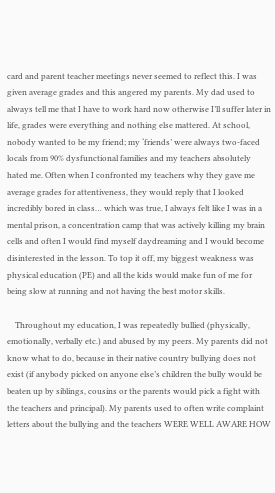card and parent teacher meetings never seemed to reflect this. I was given average grades and this angered my parents. My dad used to always tell me that I have to work hard now otherwise I’ll suffer later in life, grades were everything and nothing else mattered. At school, nobody wanted to be my friend; my ‘friends’ were always two-faced locals from 90% dysfunctional families and my teachers absolutely hated me. Often when I confronted my teachers why they gave me average grades for attentiveness, they would reply that I looked incredibly bored in class… which was true, I always felt like I was in a mental prison, a concentration camp that was actively killing my brain cells and often I would find myself daydreaming and I would become disinterested in the lesson. To top it off, my biggest weakness was physical education (PE) and all the kids would make fun of me for being slow at running and not having the best motor skills.

    Throughout my education, I was repeatedly bullied (physically, emotionally, verbally etc.) and abused by my peers. My parents did not know what to do, because in their native country bullying does not exist (if anybody picked on anyone else’s children the bully would be beaten up by siblings, cousins or the parents would pick a fight with the teachers and principal). My parents used to often write complaint letters about the bullying and the teachers WERE WELL AWARE HOW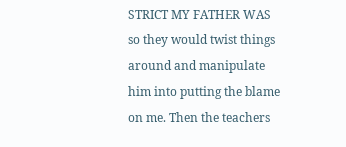STRICT MY FATHER WAS so they would twist things around and manipulate him into putting the blame on me. Then the teachers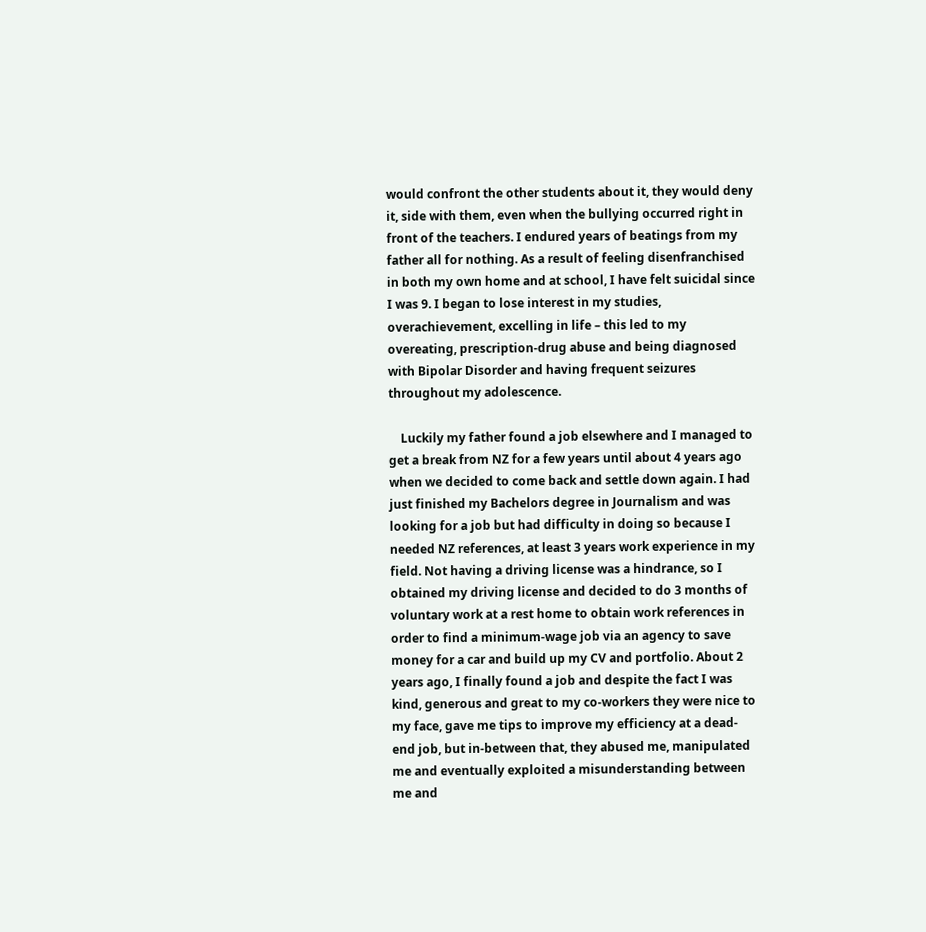would confront the other students about it, they would deny it, side with them, even when the bullying occurred right in front of the teachers. I endured years of beatings from my father all for nothing. As a result of feeling disenfranchised in both my own home and at school, I have felt suicidal since I was 9. I began to lose interest in my studies, overachievement, excelling in life – this led to my overeating, prescription-drug abuse and being diagnosed with Bipolar Disorder and having frequent seizures throughout my adolescence.

    Luckily my father found a job elsewhere and I managed to get a break from NZ for a few years until about 4 years ago when we decided to come back and settle down again. I had just finished my Bachelors degree in Journalism and was looking for a job but had difficulty in doing so because I needed NZ references, at least 3 years work experience in my field. Not having a driving license was a hindrance, so I obtained my driving license and decided to do 3 months of voluntary work at a rest home to obtain work references in order to find a minimum-wage job via an agency to save money for a car and build up my CV and portfolio. About 2 years ago, I finally found a job and despite the fact I was kind, generous and great to my co-workers they were nice to my face, gave me tips to improve my efficiency at a dead-end job, but in-between that, they abused me, manipulated me and eventually exploited a misunderstanding between me and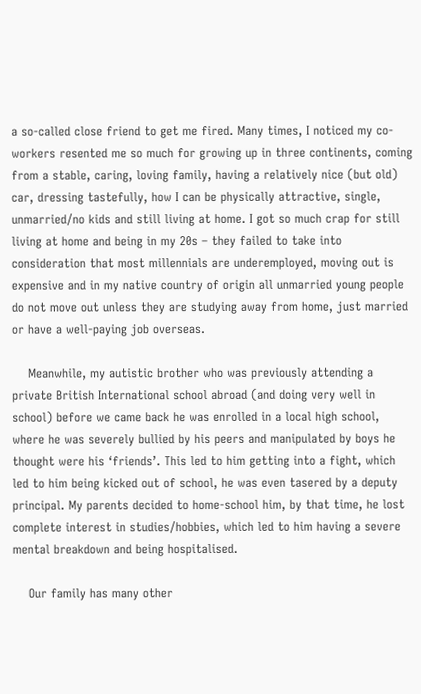a so-called close friend to get me fired. Many times, I noticed my co-workers resented me so much for growing up in three continents, coming from a stable, caring, loving family, having a relatively nice (but old) car, dressing tastefully, how I can be physically attractive, single, unmarried/no kids and still living at home. I got so much crap for still living at home and being in my 20s – they failed to take into consideration that most millennials are underemployed, moving out is expensive and in my native country of origin all unmarried young people do not move out unless they are studying away from home, just married or have a well-paying job overseas.

    Meanwhile, my autistic brother who was previously attending a private British International school abroad (and doing very well in school) before we came back he was enrolled in a local high school, where he was severely bullied by his peers and manipulated by boys he thought were his ‘friends’. This led to him getting into a fight, which led to him being kicked out of school, he was even tasered by a deputy principal. My parents decided to home-school him, by that time, he lost complete interest in studies/hobbies, which led to him having a severe mental breakdown and being hospitalised.

    Our family has many other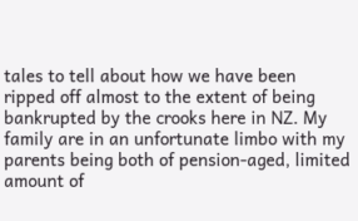tales to tell about how we have been ripped off almost to the extent of being bankrupted by the crooks here in NZ. My family are in an unfortunate limbo with my parents being both of pension-aged, limited amount of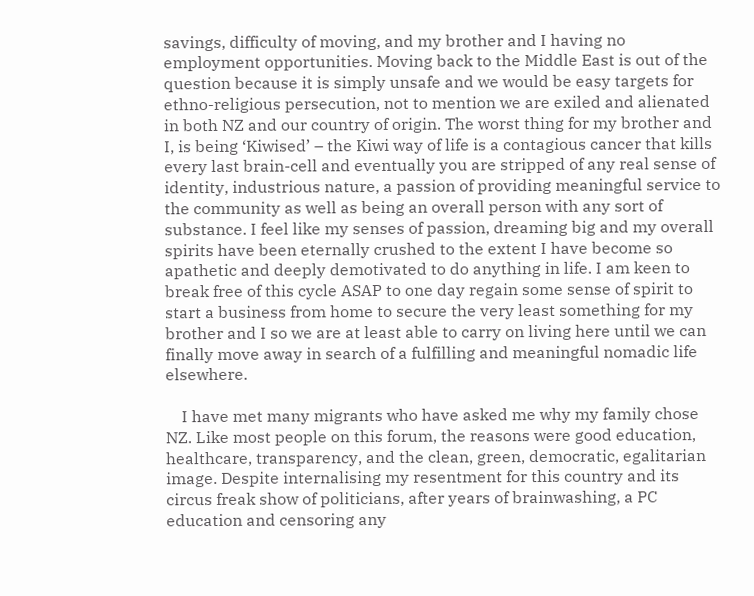savings, difficulty of moving, and my brother and I having no employment opportunities. Moving back to the Middle East is out of the question because it is simply unsafe and we would be easy targets for ethno-religious persecution, not to mention we are exiled and alienated in both NZ and our country of origin. The worst thing for my brother and I, is being ‘Kiwised’ – the Kiwi way of life is a contagious cancer that kills every last brain-cell and eventually you are stripped of any real sense of identity, industrious nature, a passion of providing meaningful service to the community as well as being an overall person with any sort of substance. I feel like my senses of passion, dreaming big and my overall spirits have been eternally crushed to the extent I have become so apathetic and deeply demotivated to do anything in life. I am keen to break free of this cycle ASAP to one day regain some sense of spirit to start a business from home to secure the very least something for my brother and I so we are at least able to carry on living here until we can finally move away in search of a fulfilling and meaningful nomadic life elsewhere.

    I have met many migrants who have asked me why my family chose NZ. Like most people on this forum, the reasons were good education, healthcare, transparency, and the clean, green, democratic, egalitarian image. Despite internalising my resentment for this country and its circus freak show of politicians, after years of brainwashing, a PC education and censoring any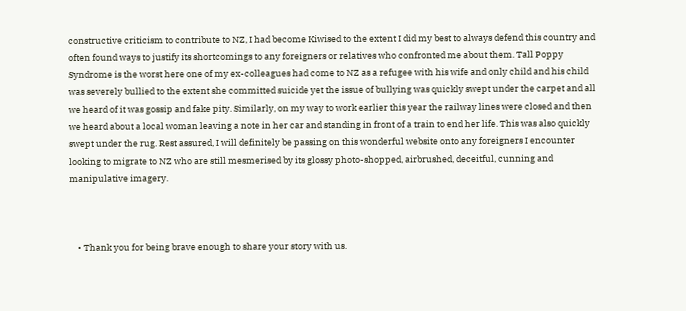constructive criticism to contribute to NZ, I had become Kiwised to the extent I did my best to always defend this country and often found ways to justify its shortcomings to any foreigners or relatives who confronted me about them. Tall Poppy Syndrome is the worst here one of my ex-colleagues had come to NZ as a refugee with his wife and only child and his child was severely bullied to the extent she committed suicide yet the issue of bullying was quickly swept under the carpet and all we heard of it was gossip and fake pity. Similarly, on my way to work earlier this year the railway lines were closed and then we heard about a local woman leaving a note in her car and standing in front of a train to end her life. This was also quickly swept under the rug. Rest assured, I will definitely be passing on this wonderful website onto any foreigners I encounter looking to migrate to NZ who are still mesmerised by its glossy photo-shopped, airbrushed, deceitful, cunning and manipulative imagery.



    • Thank you for being brave enough to share your story with us.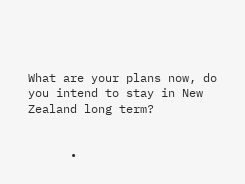What are your plans now, do you intend to stay in New Zealand long term?


      •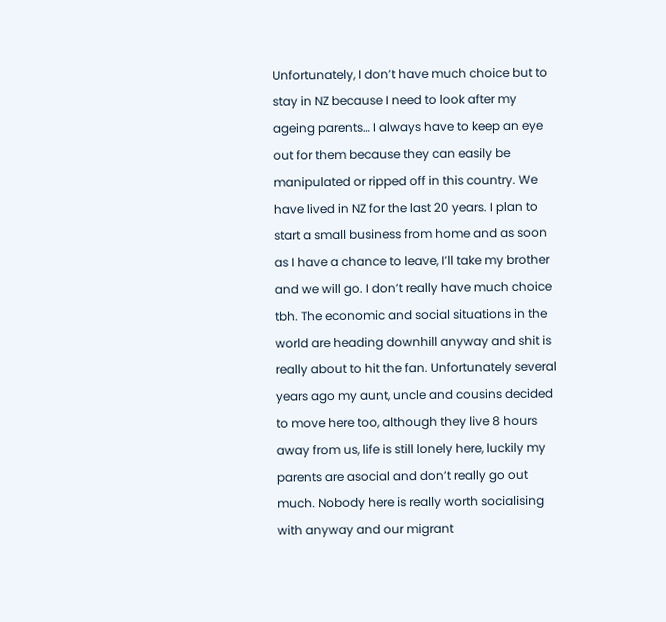Unfortunately, I don’t have much choice but to stay in NZ because I need to look after my ageing parents… I always have to keep an eye out for them because they can easily be manipulated or ripped off in this country. We have lived in NZ for the last 20 years. I plan to start a small business from home and as soon as I have a chance to leave, I’ll take my brother and we will go. I don’t really have much choice tbh. The economic and social situations in the world are heading downhill anyway and shit is really about to hit the fan. Unfortunately several years ago my aunt, uncle and cousins decided to move here too, although they live 8 hours away from us, life is still lonely here, luckily my parents are asocial and don’t really go out much. Nobody here is really worth socialising with anyway and our migrant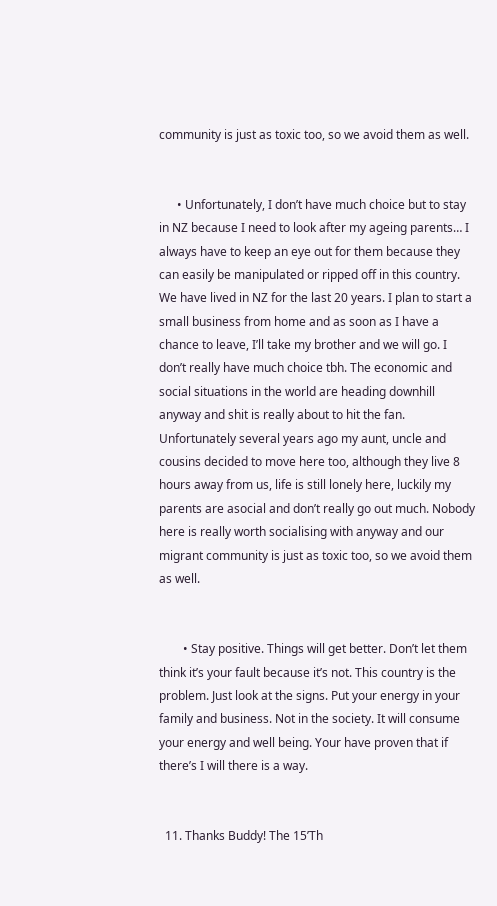community is just as toxic too, so we avoid them as well.


      • Unfortunately, I don’t have much choice but to stay in NZ because I need to look after my ageing parents… I always have to keep an eye out for them because they can easily be manipulated or ripped off in this country. We have lived in NZ for the last 20 years. I plan to start a small business from home and as soon as I have a chance to leave, I’ll take my brother and we will go. I don’t really have much choice tbh. The economic and social situations in the world are heading downhill anyway and shit is really about to hit the fan. Unfortunately several years ago my aunt, uncle and cousins decided to move here too, although they live 8 hours away from us, life is still lonely here, luckily my parents are asocial and don’t really go out much. Nobody here is really worth socialising with anyway and our migrant community is just as toxic too, so we avoid them as well.


        • Stay positive. Things will get better. Don’t let them think it’s your fault because it’s not. This country is the problem. Just look at the signs. Put your energy in your family and business. Not in the society. It will consume your energy and well being. Your have proven that if there’s I will there is a way.


  11. Thanks Buddy! The 15’Th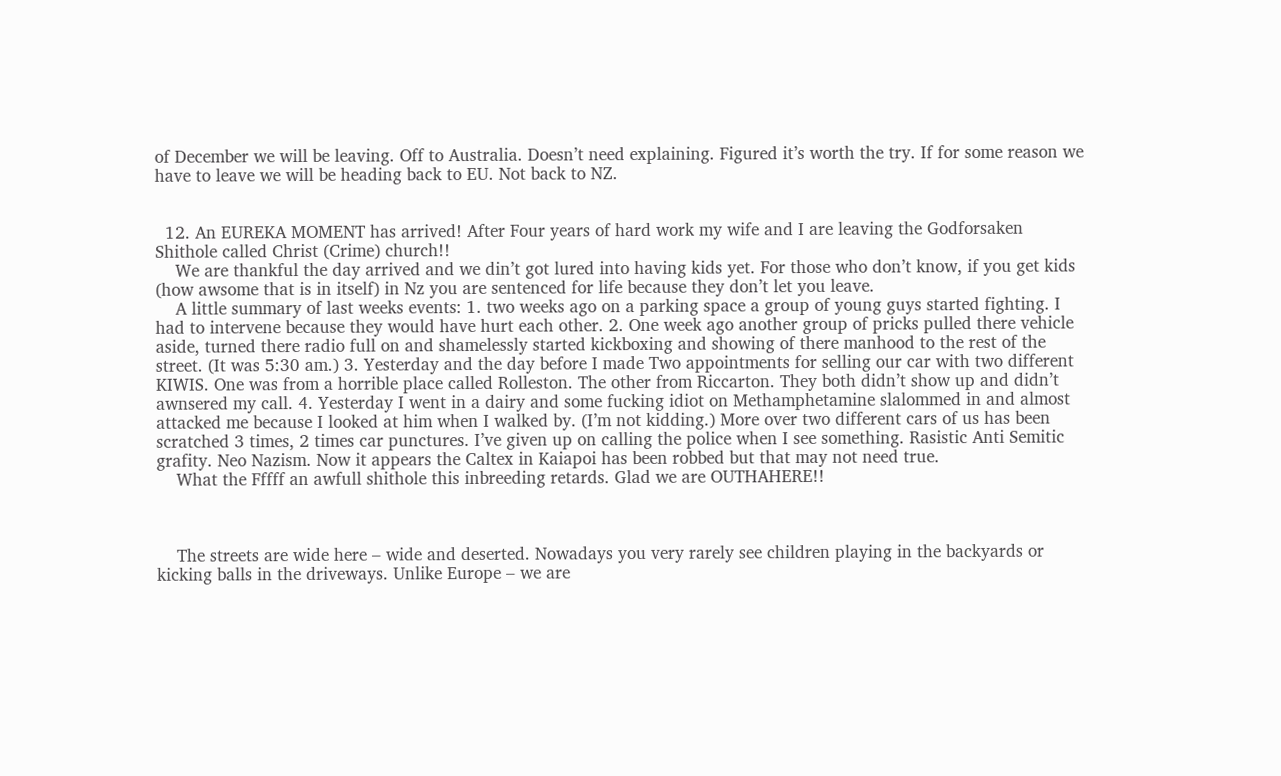of December we will be leaving. Off to Australia. Doesn’t need explaining. Figured it’s worth the try. If for some reason we have to leave we will be heading back to EU. Not back to NZ.


  12. An EUREKA MOMENT has arrived! After Four years of hard work my wife and I are leaving the Godforsaken Shithole called Christ (Crime) church!!
    We are thankful the day arrived and we din’t got lured into having kids yet. For those who don’t know, if you get kids (how awsome that is in itself) in Nz you are sentenced for life because they don’t let you leave.
    A little summary of last weeks events: 1. two weeks ago on a parking space a group of young guys started fighting. I had to intervene because they would have hurt each other. 2. One week ago another group of pricks pulled there vehicle aside, turned there radio full on and shamelessly started kickboxing and showing of there manhood to the rest of the street. (It was 5:30 am.) 3. Yesterday and the day before I made Two appointments for selling our car with two different KIWIS. One was from a horrible place called Rolleston. The other from Riccarton. They both didn’t show up and didn’t awnsered my call. 4. Yesterday I went in a dairy and some fucking idiot on Methamphetamine slalommed in and almost attacked me because I looked at him when I walked by. (I’m not kidding.) More over two different cars of us has been scratched 3 times, 2 times car punctures. I’ve given up on calling the police when I see something. Rasistic Anti Semitic grafity. Neo Nazism. Now it appears the Caltex in Kaiapoi has been robbed but that may not need true.
    What the Fffff an awfull shithole this inbreeding retards. Glad we are OUTHAHERE!!



    The streets are wide here – wide and deserted. Nowadays you very rarely see children playing in the backyards or kicking balls in the driveways. Unlike Europe – we are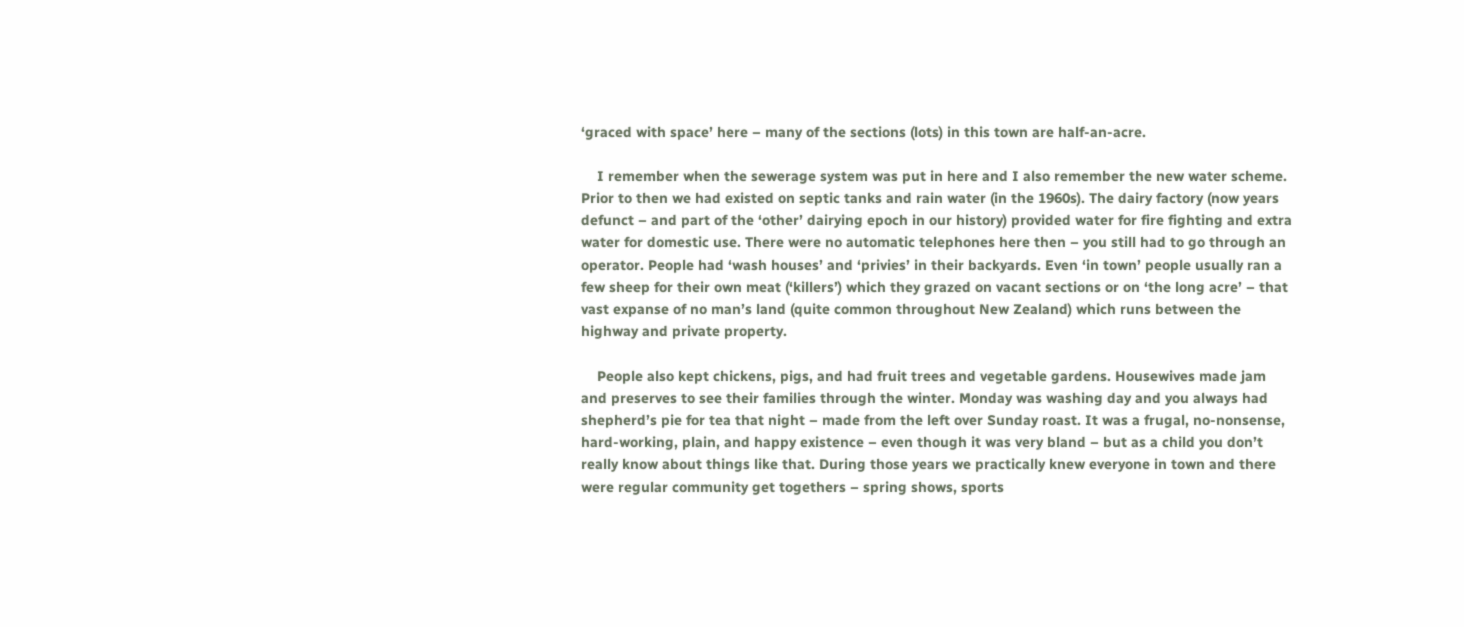‘graced with space’ here – many of the sections (lots) in this town are half-an-acre.

    I remember when the sewerage system was put in here and I also remember the new water scheme. Prior to then we had existed on septic tanks and rain water (in the 1960s). The dairy factory (now years defunct – and part of the ‘other’ dairying epoch in our history) provided water for fire fighting and extra water for domestic use. There were no automatic telephones here then – you still had to go through an operator. People had ‘wash houses’ and ‘privies’ in their backyards. Even ‘in town’ people usually ran a few sheep for their own meat (‘killers’) which they grazed on vacant sections or on ‘the long acre’ – that vast expanse of no man’s land (quite common throughout New Zealand) which runs between the highway and private property.

    People also kept chickens, pigs, and had fruit trees and vegetable gardens. Housewives made jam and preserves to see their families through the winter. Monday was washing day and you always had shepherd’s pie for tea that night – made from the left over Sunday roast. It was a frugal, no-nonsense, hard-working, plain, and happy existence – even though it was very bland – but as a child you don’t really know about things like that. During those years we practically knew everyone in town and there were regular community get togethers – spring shows, sports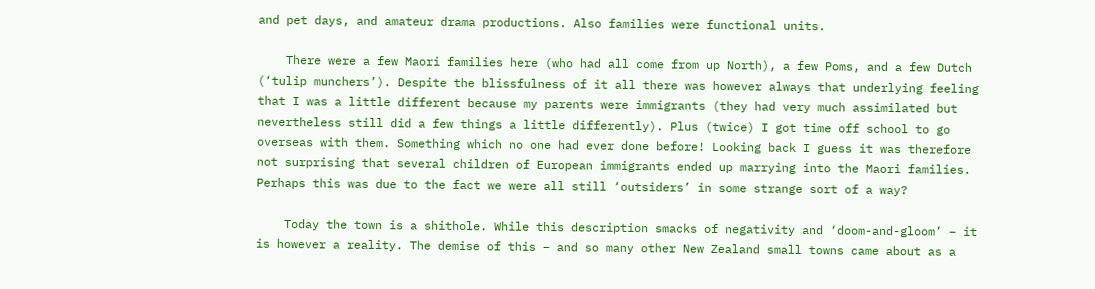and pet days, and amateur drama productions. Also families were functional units.

    There were a few Maori families here (who had all come from up North), a few Poms, and a few Dutch (‘tulip munchers’). Despite the blissfulness of it all there was however always that underlying feeling that I was a little different because my parents were immigrants (they had very much assimilated but nevertheless still did a few things a little differently). Plus (twice) I got time off school to go overseas with them. Something which no one had ever done before! Looking back I guess it was therefore not surprising that several children of European immigrants ended up marrying into the Maori families. Perhaps this was due to the fact we were all still ‘outsiders’ in some strange sort of a way?

    Today the town is a shithole. While this description smacks of negativity and ‘doom-and-gloom’ – it is however a reality. The demise of this – and so many other New Zealand small towns came about as a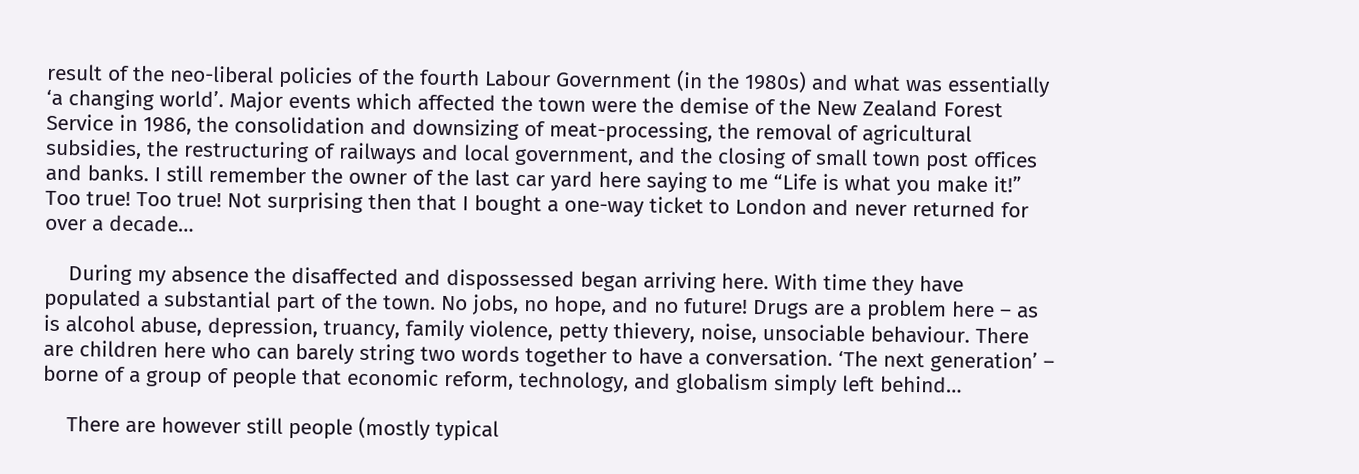result of the neo-liberal policies of the fourth Labour Government (in the 1980s) and what was essentially ‘a changing world’. Major events which affected the town were the demise of the New Zealand Forest Service in 1986, the consolidation and downsizing of meat-processing, the removal of agricultural subsidies, the restructuring of railways and local government, and the closing of small town post offices and banks. I still remember the owner of the last car yard here saying to me “Life is what you make it!” Too true! Too true! Not surprising then that I bought a one-way ticket to London and never returned for over a decade…

    During my absence the disaffected and dispossessed began arriving here. With time they have populated a substantial part of the town. No jobs, no hope, and no future! Drugs are a problem here – as is alcohol abuse, depression, truancy, family violence, petty thievery, noise, unsociable behaviour. There are children here who can barely string two words together to have a conversation. ‘The next generation’ – borne of a group of people that economic reform, technology, and globalism simply left behind…

    There are however still people (mostly typical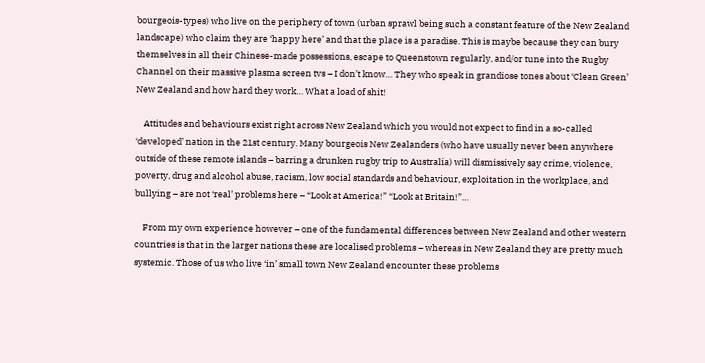bourgeois-types) who live on the periphery of town (urban sprawl being such a constant feature of the New Zealand landscape) who claim they are ‘happy here’ and that the place is a paradise. This is maybe because they can bury themselves in all their Chinese-made possessions, escape to Queenstown regularly, and/or tune into the Rugby Channel on their massive plasma screen tvs – I don’t know… They who speak in grandiose tones about ‘Clean Green’ New Zealand and how hard they work… What a load of shit!

    Attitudes and behaviours exist right across New Zealand which you would not expect to find in a so-called ‘developed’ nation in the 21st century. Many bourgeois New Zealanders (who have usually never been anywhere outside of these remote islands – barring a drunken rugby trip to Australia) will dismissively say crime, violence, poverty, drug and alcohol abuse, racism, low social standards and behaviour, exploitation in the workplace, and bullying – are not ‘real’ problems here – “Look at America!” “Look at Britain!”…

    From my own experience however – one of the fundamental differences between New Zealand and other western countries is that in the larger nations these are localised problems – whereas in New Zealand they are pretty much systemic. Those of us who live ‘in’ small town New Zealand encounter these problems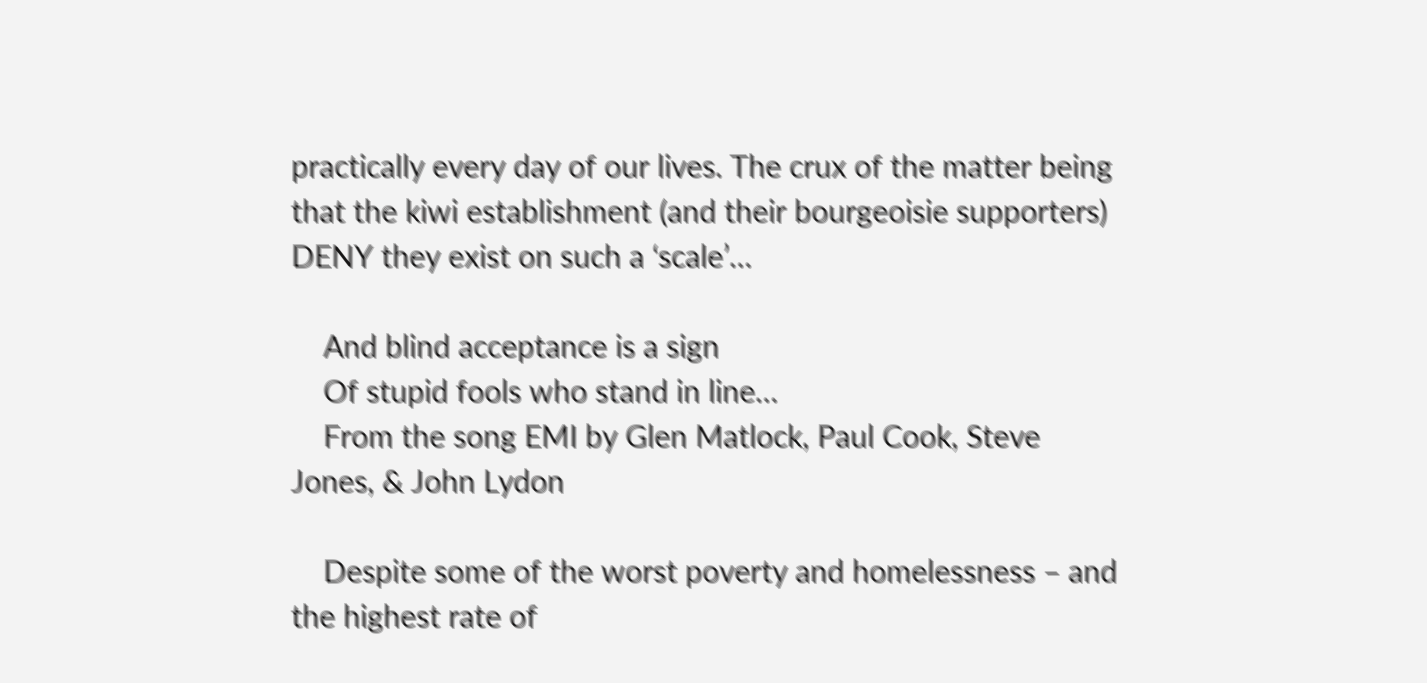practically every day of our lives. The crux of the matter being that the kiwi establishment (and their bourgeoisie supporters) DENY they exist on such a ‘scale’…

    And blind acceptance is a sign
    Of stupid fools who stand in line…
    From the song EMI by Glen Matlock, Paul Cook, Steve Jones, & John Lydon

    Despite some of the worst poverty and homelessness – and the highest rate of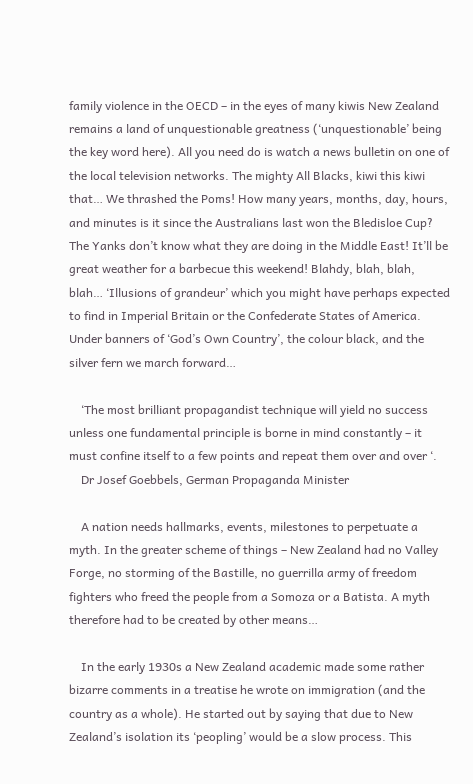family violence in the OECD – in the eyes of many kiwis New Zealand remains a land of unquestionable greatness (‘unquestionable’ being the key word here). All you need do is watch a news bulletin on one of the local television networks. The mighty All Blacks, kiwi this kiwi that… We thrashed the Poms! How many years, months, day, hours, and minutes is it since the Australians last won the Bledisloe Cup? The Yanks don’t know what they are doing in the Middle East! It’ll be great weather for a barbecue this weekend! Blahdy, blah, blah, blah… ‘Illusions of grandeur’ which you might have perhaps expected to find in Imperial Britain or the Confederate States of America. Under banners of ‘God’s Own Country’, the colour black, and the silver fern we march forward…

    ‘The most brilliant propagandist technique will yield no success unless one fundamental principle is borne in mind constantly – it must confine itself to a few points and repeat them over and over ‘.
    Dr Josef Goebbels, German Propaganda Minister

    A nation needs hallmarks, events, milestones to perpetuate a myth. In the greater scheme of things – New Zealand had no Valley Forge, no storming of the Bastille, no guerrilla army of freedom fighters who freed the people from a Somoza or a Batista. A myth therefore had to be created by other means…

    In the early 1930s a New Zealand academic made some rather bizarre comments in a treatise he wrote on immigration (and the country as a whole). He started out by saying that due to New Zealand’s isolation its ‘peopling’ would be a slow process. This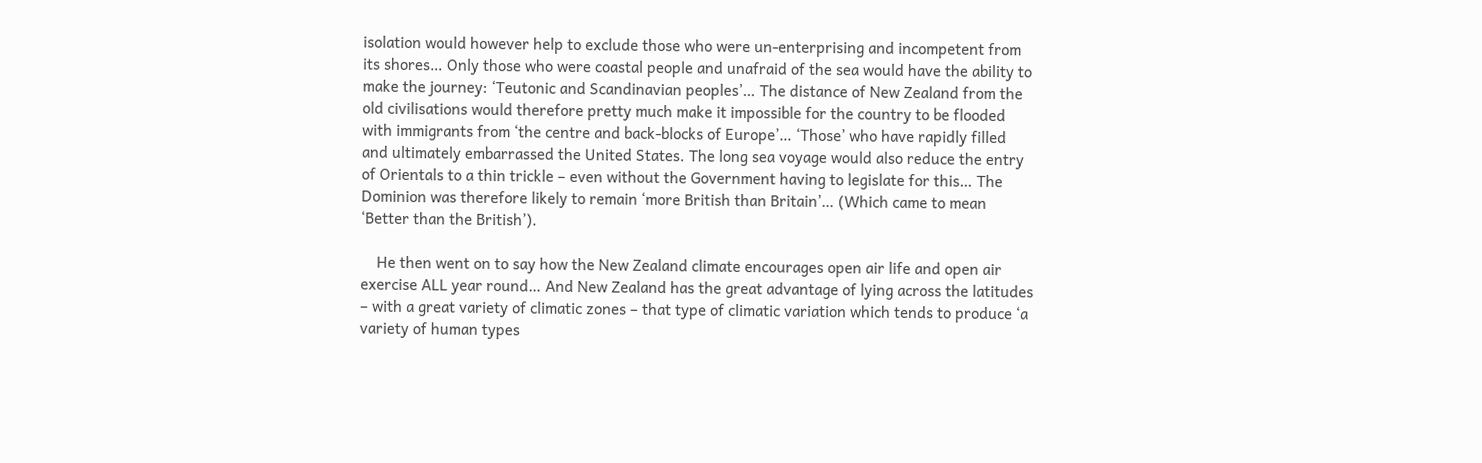isolation would however help to exclude those who were un-enterprising and incompetent from its shores… Only those who were coastal people and unafraid of the sea would have the ability to make the journey: ‘Teutonic and Scandinavian peoples’… The distance of New Zealand from the old civilisations would therefore pretty much make it impossible for the country to be flooded with immigrants from ‘the centre and back-blocks of Europe’… ‘Those’ who have rapidly filled and ultimately embarrassed the United States. The long sea voyage would also reduce the entry of Orientals to a thin trickle – even without the Government having to legislate for this… The Dominion was therefore likely to remain ‘more British than Britain’… (Which came to mean ‘Better than the British’).

    He then went on to say how the New Zealand climate encourages open air life and open air exercise ALL year round… And New Zealand has the great advantage of lying across the latitudes – with a great variety of climatic zones – that type of climatic variation which tends to produce ‘a variety of human types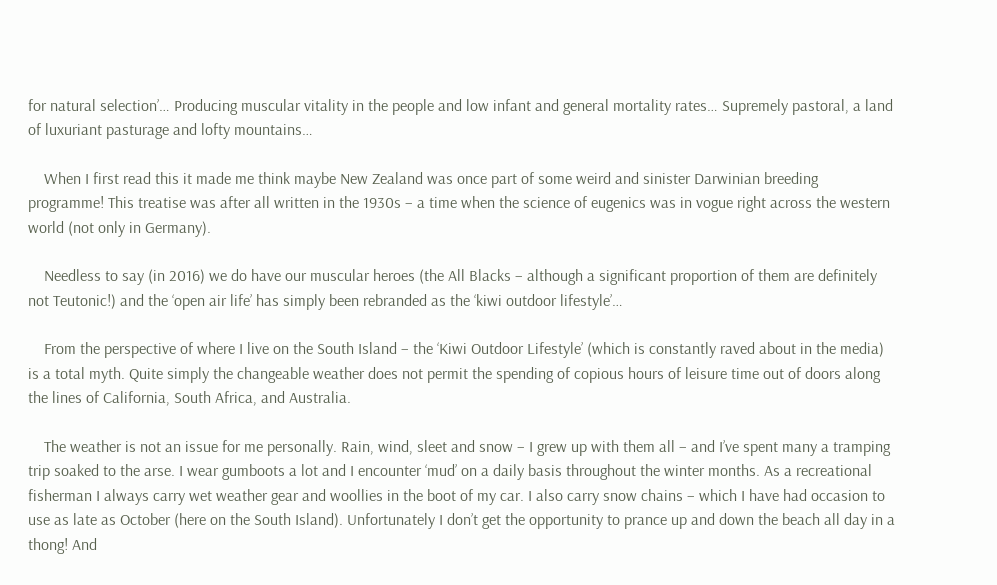for natural selection’… Producing muscular vitality in the people and low infant and general mortality rates… Supremely pastoral, a land of luxuriant pasturage and lofty mountains…

    When I first read this it made me think maybe New Zealand was once part of some weird and sinister Darwinian breeding programme! This treatise was after all written in the 1930s – a time when the science of eugenics was in vogue right across the western world (not only in Germany).

    Needless to say (in 2016) we do have our muscular heroes (the All Blacks – although a significant proportion of them are definitely not Teutonic!) and the ‘open air life’ has simply been rebranded as the ‘kiwi outdoor lifestyle’…

    From the perspective of where I live on the South Island – the ‘Kiwi Outdoor Lifestyle’ (which is constantly raved about in the media) is a total myth. Quite simply the changeable weather does not permit the spending of copious hours of leisure time out of doors along the lines of California, South Africa, and Australia.

    The weather is not an issue for me personally. Rain, wind, sleet and snow – I grew up with them all – and I’ve spent many a tramping trip soaked to the arse. I wear gumboots a lot and I encounter ‘mud’ on a daily basis throughout the winter months. As a recreational fisherman I always carry wet weather gear and woollies in the boot of my car. I also carry snow chains – which I have had occasion to use as late as October (here on the South Island). Unfortunately I don’t get the opportunity to prance up and down the beach all day in a thong! And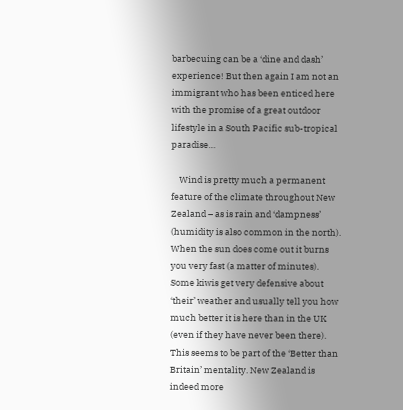barbecuing can be a ‘dine and dash’ experience! But then again I am not an immigrant who has been enticed here with the promise of a great outdoor lifestyle in a South Pacific sub-tropical paradise…

    Wind is pretty much a permanent feature of the climate throughout New Zealand – as is rain and ‘dampness’ (humidity is also common in the north). When the sun does come out it burns you very fast (a matter of minutes). Some kiwis get very defensive about ‘their’ weather and usually tell you how much better it is here than in the UK (even if they have never been there). This seems to be part of the ‘Better than Britain’ mentality. New Zealand is indeed more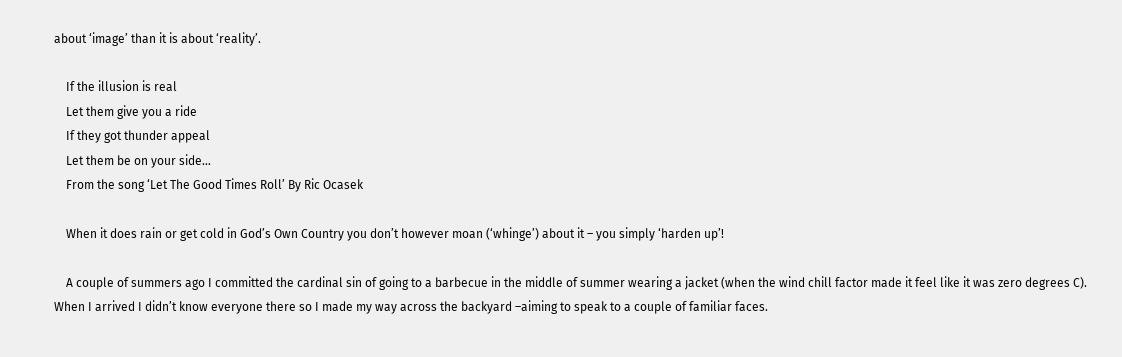about ‘image’ than it is about ‘reality’.

    If the illusion is real
    Let them give you a ride
    If they got thunder appeal
    Let them be on your side…
    From the song ‘Let The Good Times Roll’ By Ric Ocasek

    When it does rain or get cold in God’s Own Country you don’t however moan (‘whinge’) about it – you simply ‘harden up’!

    A couple of summers ago I committed the cardinal sin of going to a barbecue in the middle of summer wearing a jacket (when the wind chill factor made it feel like it was zero degrees C). When I arrived I didn’t know everyone there so I made my way across the backyard –aiming to speak to a couple of familiar faces.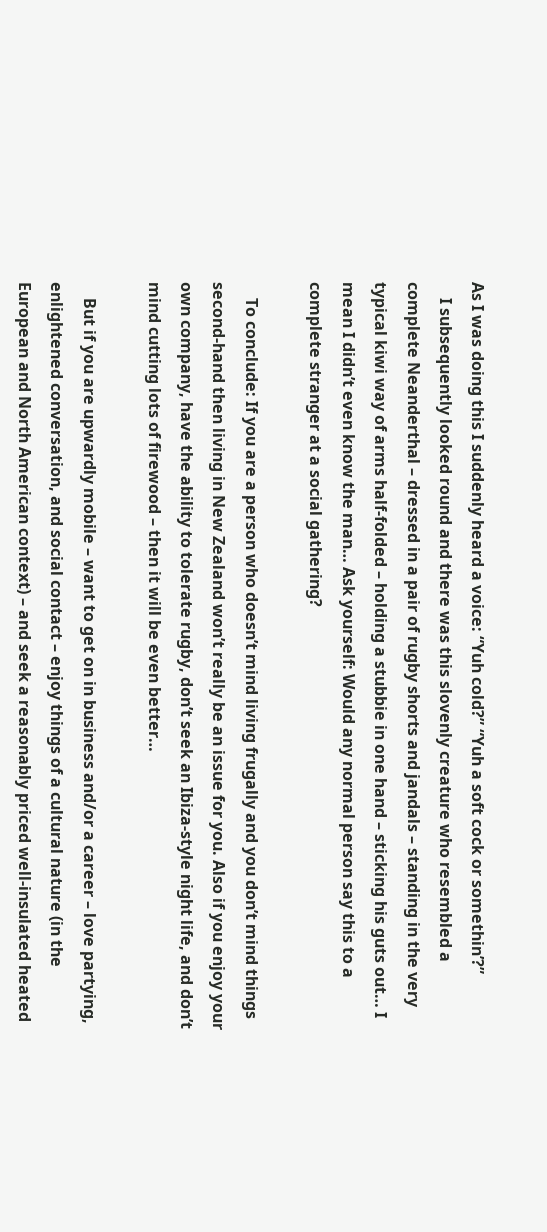As I was doing this I suddenly heard a voice: “Yuh cold?” “Yuh a soft cock or somethin’?”
    I subsequently looked round and there was this slovenly creature who resembled a complete Neanderthal – dressed in a pair of rugby shorts and jandals – standing in the very typical kiwi way of arms half-folded – holding a stubbie in one hand – sticking his guts out… I mean I didn’t even know the man… Ask yourself: Would any normal person say this to a complete stranger at a social gathering?

    To conclude: If you are a person who doesn’t mind living frugally and you don’t mind things second-hand then living in New Zealand won’t really be an issue for you. Also if you enjoy your own company, have the ability to tolerate rugby, don’t seek an Ibiza-style night life, and don’t mind cutting lots of firewood – then it will be even better…

    But if you are upwardly mobile – want to get on in business and/or a career – love partying, enlightened conversation, and social contact – enjoy things of a cultural nature (in the European and North American context) – and seek a reasonably priced well-insulated heated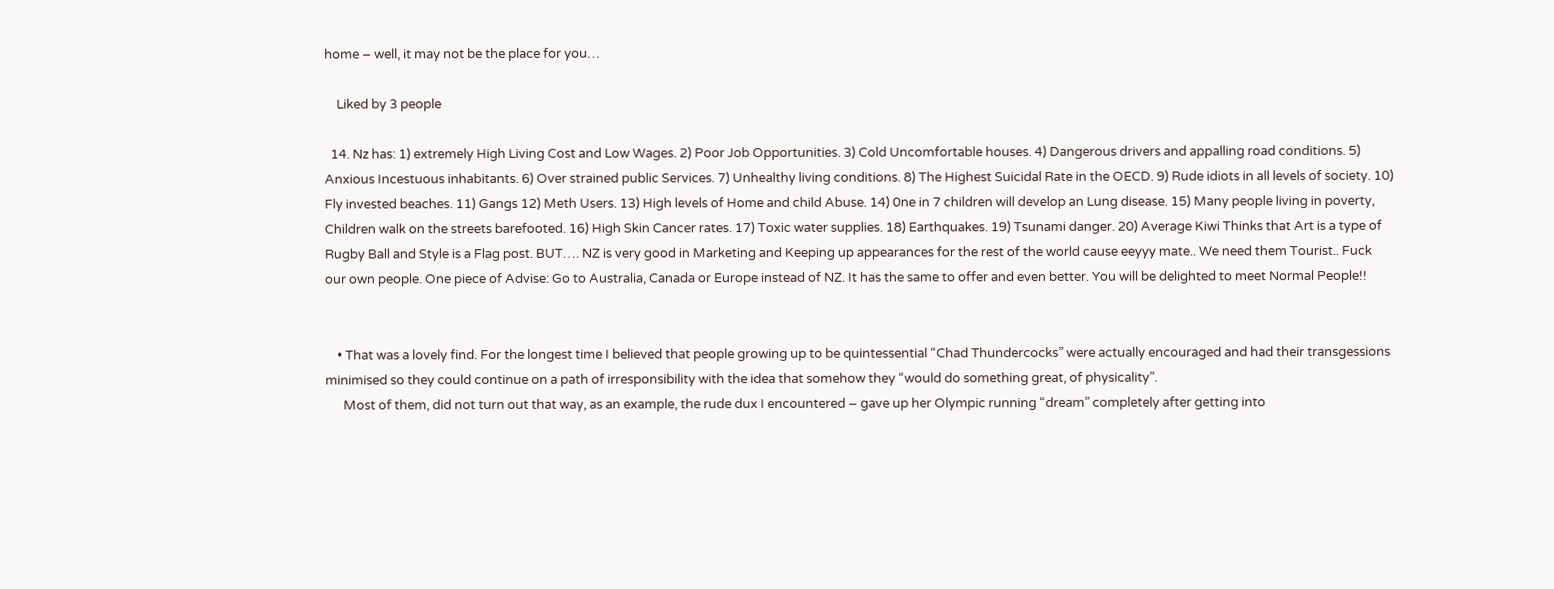home – well, it may not be the place for you…

    Liked by 3 people

  14. Nz has: 1) extremely High Living Cost and Low Wages. 2) Poor Job Opportunities. 3) Cold Uncomfortable houses. 4) Dangerous drivers and appalling road conditions. 5) Anxious Incestuous inhabitants. 6) Over strained public Services. 7) Unhealthy living conditions. 8) The Highest Suicidal Rate in the OECD. 9) Rude idiots in all levels of society. 10) Fly invested beaches. 11) Gangs 12) Meth Users. 13) High levels of Home and child Abuse. 14) 0ne in 7 children will develop an Lung disease. 15) Many people living in poverty, Children walk on the streets barefooted. 16) High Skin Cancer rates. 17) Toxic water supplies. 18) Earthquakes. 19) Tsunami danger. 20) Average Kiwi Thinks that Art is a type of Rugby Ball and Style is a Flag post. BUT…. NZ is very good in Marketing and Keeping up appearances for the rest of the world cause eeyyy mate.. We need them Tourist.. Fuck our own people. One piece of Advise: Go to Australia, Canada or Europe instead of NZ. It has the same to offer and even better. You will be delighted to meet Normal People!!


    • That was a lovely find. For the longest time I believed that people growing up to be quintessential “Chad Thundercocks” were actually encouraged and had their transgessions minimised so they could continue on a path of irresponsibility with the idea that somehow they “would do something great, of physicality”.
      Most of them, did not turn out that way, as an example, the rude dux I encountered – gave up her Olympic running “dream” completely after getting into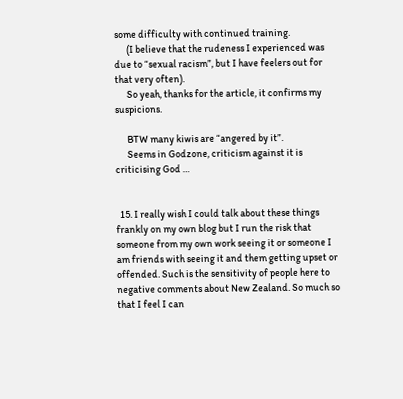some difficulty with continued training.
      (I believe that the rudeness I experienced was due to “sexual racism”, but I have feelers out for that very often).
      So yeah, thanks for the article, it confirms my suspicions.

      BTW many kiwis are “angered by it”.
      Seems in Godzone, criticism against it is criticising God …


  15. I really wish I could talk about these things frankly on my own blog but I run the risk that someone from my own work seeing it or someone I am friends with seeing it and them getting upset or offended. Such is the sensitivity of people here to negative comments about New Zealand. So much so that I feel I can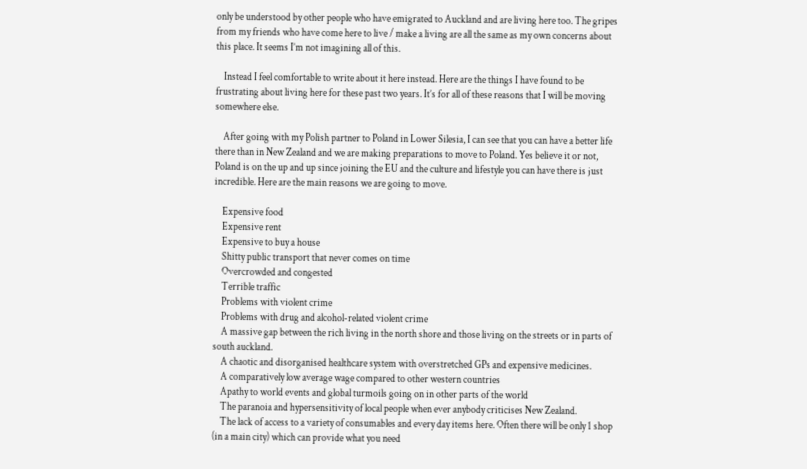only be understood by other people who have emigrated to Auckland and are living here too. The gripes from my friends who have come here to live / make a living are all the same as my own concerns about this place. It seems I’m not imagining all of this.

    Instead I feel comfortable to write about it here instead. Here are the things I have found to be frustrating about living here for these past two years. It’s for all of these reasons that I will be moving somewhere else.

    After going with my Polish partner to Poland in Lower Silesia, I can see that you can have a better life there than in New Zealand and we are making preparations to move to Poland. Yes believe it or not, Poland is on the up and up since joining the EU and the culture and lifestyle you can have there is just incredible. Here are the main reasons we are going to move.

    Expensive food
    Expensive rent
    Expensive to buy a house
    Shitty public transport that never comes on time
    Overcrowded and congested
    Terrible traffic
    Problems with violent crime
    Problems with drug and alcohol-related violent crime
    A massive gap between the rich living in the north shore and those living on the streets or in parts of south auckland.
    A chaotic and disorganised healthcare system with overstretched GPs and expensive medicines.
    A comparatively low average wage compared to other western countries
    Apathy to world events and global turmoils going on in other parts of the world
    The paranoia and hypersensitivity of local people when ever anybody criticises New Zealand.
    The lack of access to a variety of consumables and every day items here. Often there will be only 1 shop (in a main city) which can provide what you need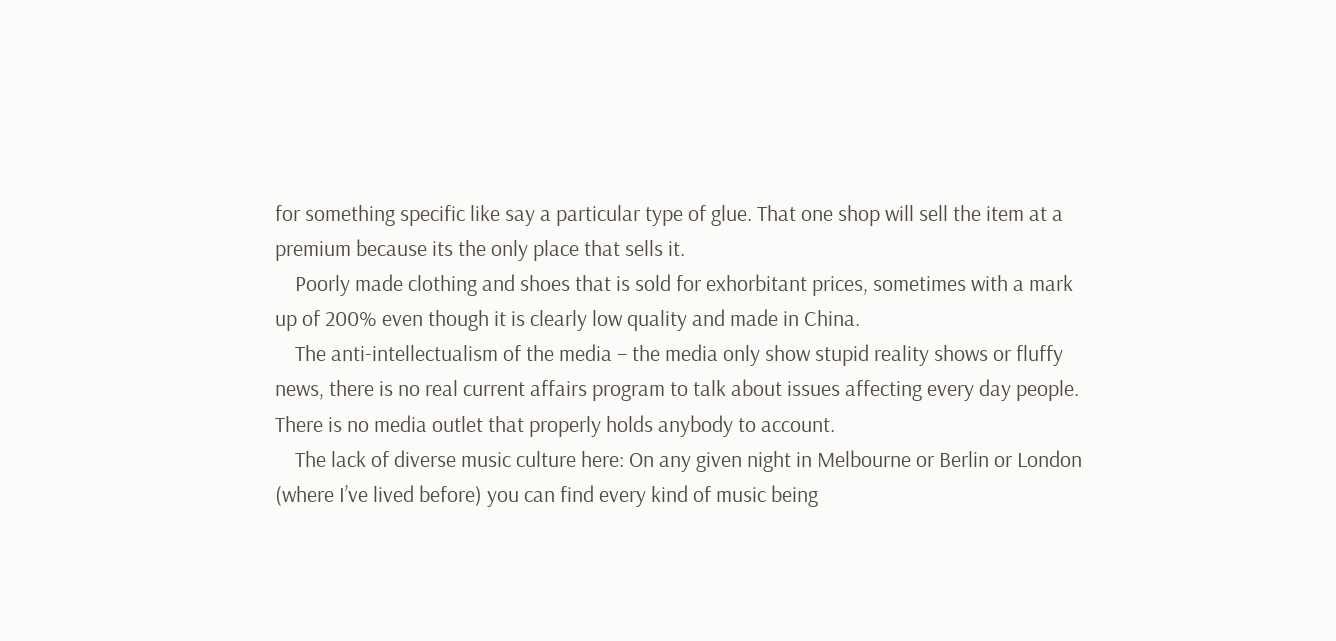for something specific like say a particular type of glue. That one shop will sell the item at a premium because its the only place that sells it.
    Poorly made clothing and shoes that is sold for exhorbitant prices, sometimes with a mark up of 200% even though it is clearly low quality and made in China.
    The anti-intellectualism of the media – the media only show stupid reality shows or fluffy news, there is no real current affairs program to talk about issues affecting every day people. There is no media outlet that properly holds anybody to account.
    The lack of diverse music culture here: On any given night in Melbourne or Berlin or London (where I’ve lived before) you can find every kind of music being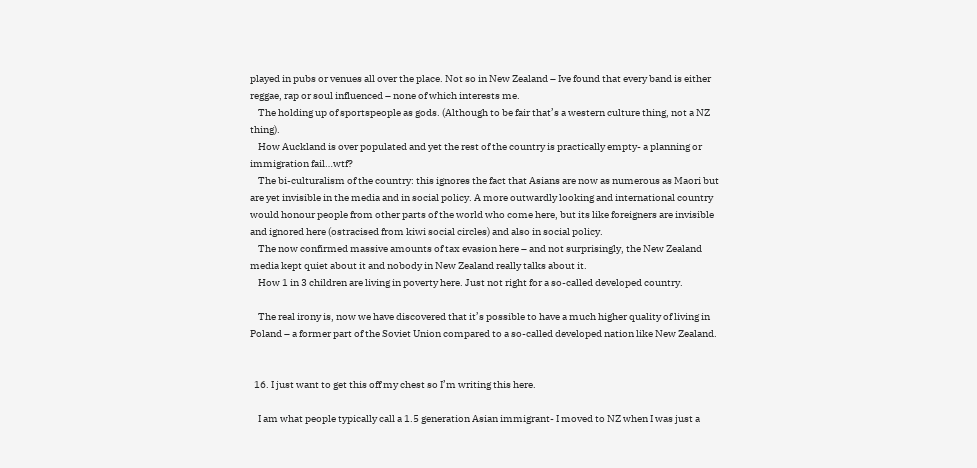played in pubs or venues all over the place. Not so in New Zealand – Ive found that every band is either reggae, rap or soul influenced – none of which interests me.
    The holding up of sportspeople as gods. (Although to be fair that’s a western culture thing, not a NZ thing).
    How Auckland is over populated and yet the rest of the country is practically empty- a planning or immigration fail…wtf?
    The bi-culturalism of the country: this ignores the fact that Asians are now as numerous as Maori but are yet invisible in the media and in social policy. A more outwardly looking and international country would honour people from other parts of the world who come here, but its like foreigners are invisible and ignored here (ostracised from kiwi social circles) and also in social policy.
    The now confirmed massive amounts of tax evasion here – and not surprisingly, the New Zealand media kept quiet about it and nobody in New Zealand really talks about it.
    How 1 in 3 children are living in poverty here. Just not right for a so-called developed country.

    The real irony is, now we have discovered that it’s possible to have a much higher quality of living in Poland – a former part of the Soviet Union compared to a so-called developed nation like New Zealand.


  16. I just want to get this off my chest so I’m writing this here.

    I am what people typically call a 1.5 generation Asian immigrant- I moved to NZ when I was just a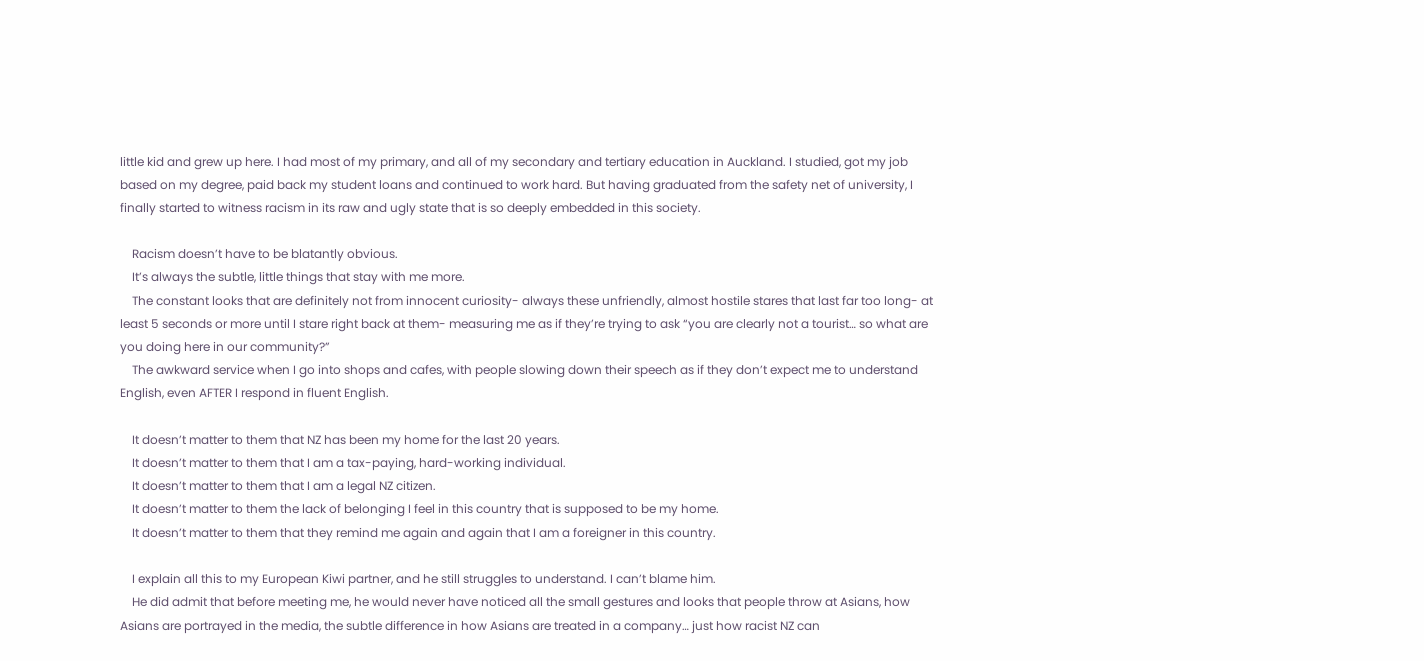little kid and grew up here. I had most of my primary, and all of my secondary and tertiary education in Auckland. I studied, got my job based on my degree, paid back my student loans and continued to work hard. But having graduated from the safety net of university, I finally started to witness racism in its raw and ugly state that is so deeply embedded in this society.

    Racism doesn’t have to be blatantly obvious.
    It’s always the subtle, little things that stay with me more.
    The constant looks that are definitely not from innocent curiosity- always these unfriendly, almost hostile stares that last far too long- at least 5 seconds or more until I stare right back at them- measuring me as if they’re trying to ask “you are clearly not a tourist… so what are you doing here in our community?”
    The awkward service when I go into shops and cafes, with people slowing down their speech as if they don’t expect me to understand English, even AFTER I respond in fluent English.

    It doesn’t matter to them that NZ has been my home for the last 20 years.
    It doesn’t matter to them that I am a tax-paying, hard-working individual.
    It doesn’t matter to them that I am a legal NZ citizen.
    It doesn’t matter to them the lack of belonging I feel in this country that is supposed to be my home.
    It doesn’t matter to them that they remind me again and again that I am a foreigner in this country.

    I explain all this to my European Kiwi partner, and he still struggles to understand. I can’t blame him.
    He did admit that before meeting me, he would never have noticed all the small gestures and looks that people throw at Asians, how Asians are portrayed in the media, the subtle difference in how Asians are treated in a company… just how racist NZ can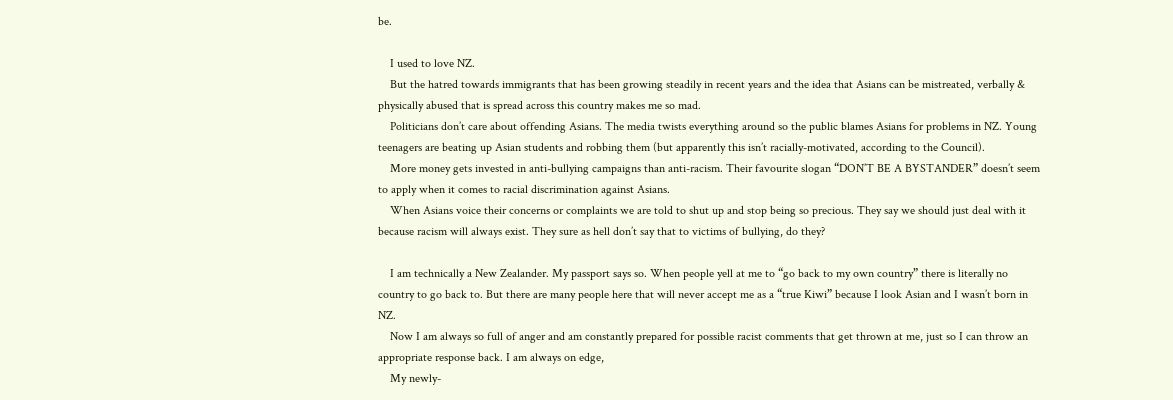be.

    I used to love NZ.
    But the hatred towards immigrants that has been growing steadily in recent years and the idea that Asians can be mistreated, verbally & physically abused that is spread across this country makes me so mad.
    Politicians don’t care about offending Asians. The media twists everything around so the public blames Asians for problems in NZ. Young teenagers are beating up Asian students and robbing them (but apparently this isn’t racially-motivated, according to the Council).
    More money gets invested in anti-bullying campaigns than anti-racism. Their favourite slogan “DON’T BE A BYSTANDER” doesn’t seem to apply when it comes to racial discrimination against Asians.
    When Asians voice their concerns or complaints we are told to shut up and stop being so precious. They say we should just deal with it because racism will always exist. They sure as hell don’t say that to victims of bullying, do they?

    I am technically a New Zealander. My passport says so. When people yell at me to “go back to my own country” there is literally no country to go back to. But there are many people here that will never accept me as a “true Kiwi” because I look Asian and I wasn’t born in NZ.
    Now I am always so full of anger and am constantly prepared for possible racist comments that get thrown at me, just so I can throw an appropriate response back. I am always on edge,
    My newly-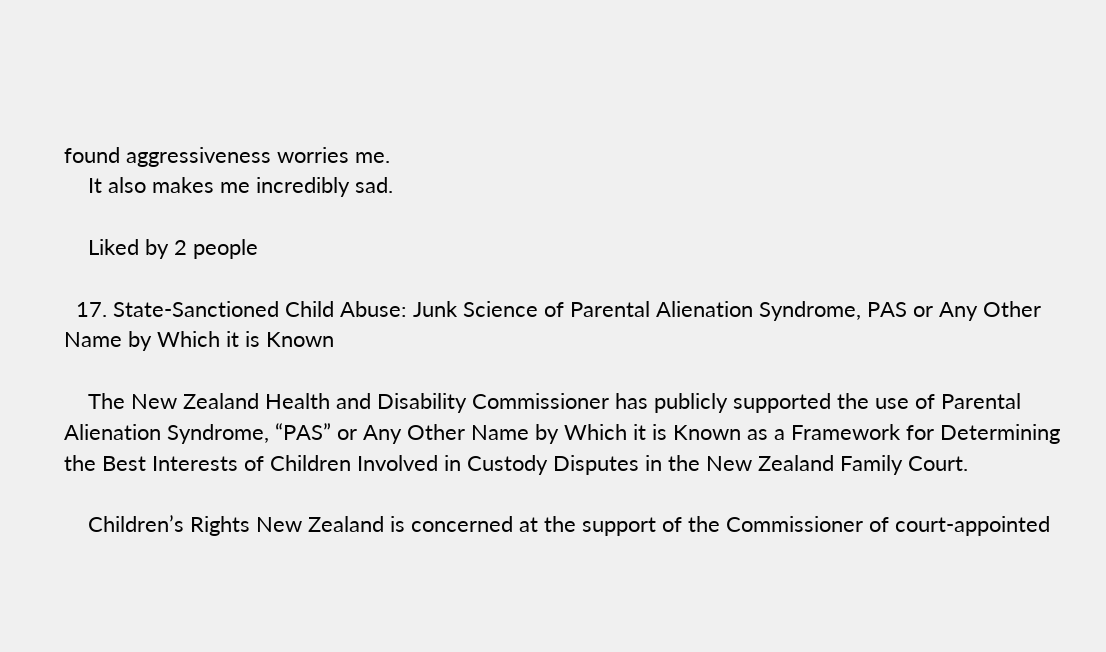found aggressiveness worries me.
    It also makes me incredibly sad.

    Liked by 2 people

  17. State-Sanctioned Child Abuse: Junk Science of Parental Alienation Syndrome, PAS or Any Other Name by Which it is Known

    The New Zealand Health and Disability Commissioner has publicly supported the use of Parental Alienation Syndrome, “PAS” or Any Other Name by Which it is Known as a Framework for Determining the Best Interests of Children Involved in Custody Disputes in the New Zealand Family Court.

    Children’s Rights New Zealand is concerned at the support of the Commissioner of court-appointed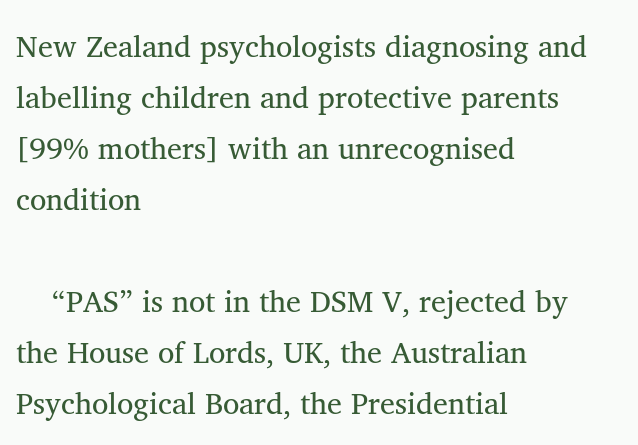New Zealand psychologists diagnosing and labelling children and protective parents [99% mothers] with an unrecognised condition

    “PAS” is not in the DSM V, rejected by the House of Lords, UK, the Australian Psychological Board, the Presidential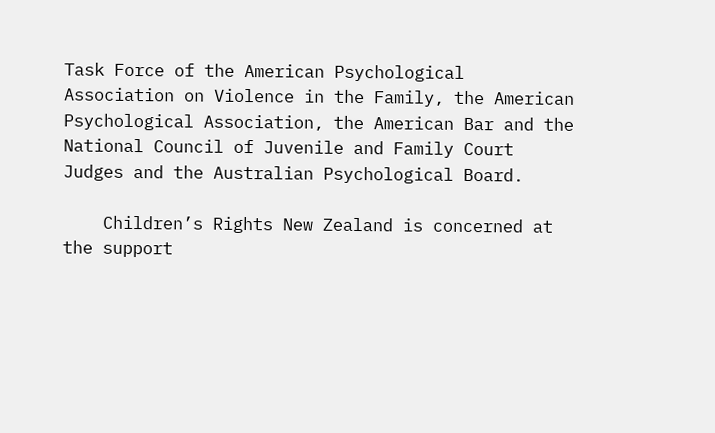Task Force of the American Psychological Association on Violence in the Family, the American Psychological Association, the American Bar and the National Council of Juvenile and Family Court Judges and the Australian Psychological Board.

    Children’s Rights New Zealand is concerned at the support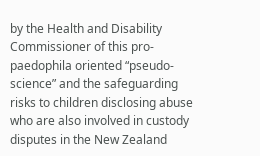by the Health and Disability Commissioner of this pro-paedophila oriented “pseudo-science” and the safeguarding risks to children disclosing abuse who are also involved in custody disputes in the New Zealand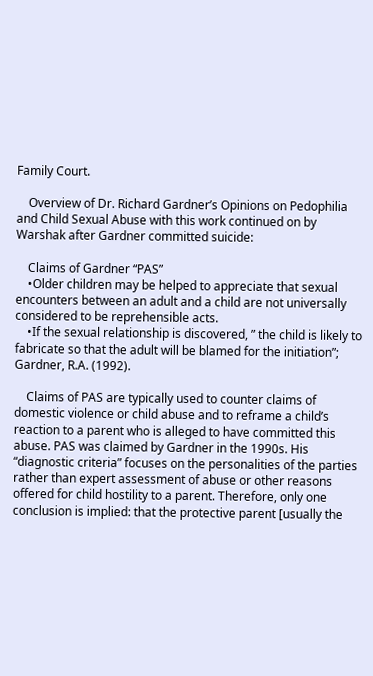Family Court.

    Overview of Dr. Richard Gardner’s Opinions on Pedophilia and Child Sexual Abuse with this work continued on by Warshak after Gardner committed suicide:

    Claims of Gardner “PAS”
    •Older children may be helped to appreciate that sexual encounters between an adult and a child are not universally considered to be reprehensible acts.
    •If the sexual relationship is discovered, ” the child is likely to fabricate so that the adult will be blamed for the initiation”; Gardner, R.A. (1992).

    Claims of PAS are typically used to counter claims of domestic violence or child abuse and to reframe a child’s reaction to a parent who is alleged to have committed this abuse. PAS was claimed by Gardner in the 1990s. His “diagnostic criteria” focuses on the personalities of the parties rather than expert assessment of abuse or other reasons offered for child hostility to a parent. Therefore, only one conclusion is implied: that the protective parent [usually the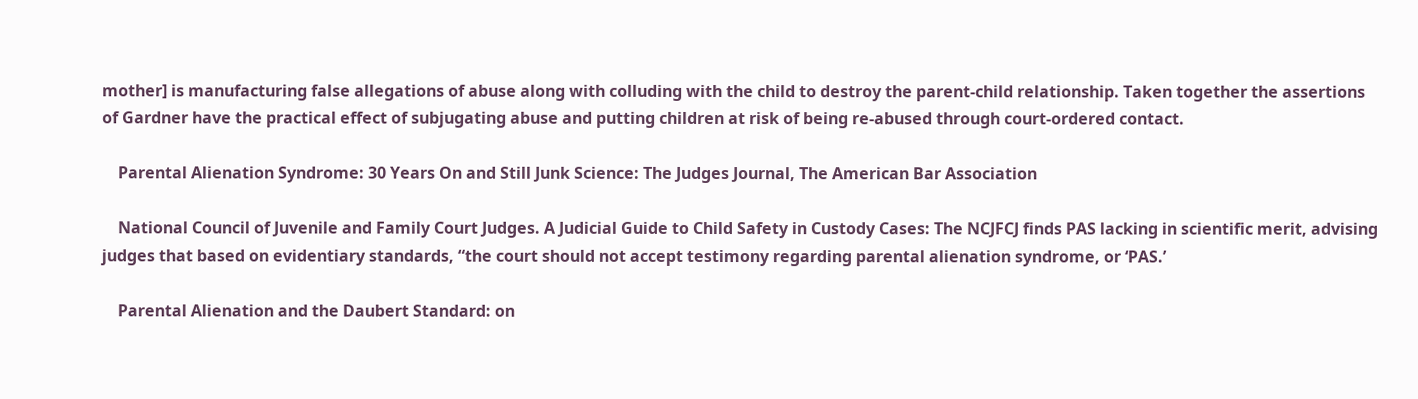mother] is manufacturing false allegations of abuse along with colluding with the child to destroy the parent-child relationship. Taken together the assertions of Gardner have the practical effect of subjugating abuse and putting children at risk of being re-abused through court-ordered contact.

    Parental Alienation Syndrome: 30 Years On and Still Junk Science: The Judges Journal, The American Bar Association

    National Council of Juvenile and Family Court Judges. A Judicial Guide to Child Safety in Custody Cases: The NCJFCJ finds PAS lacking in scientific merit, advising judges that based on evidentiary standards, “the court should not accept testimony regarding parental alienation syndrome, or ‘PAS.’

    Parental Alienation and the Daubert Standard: on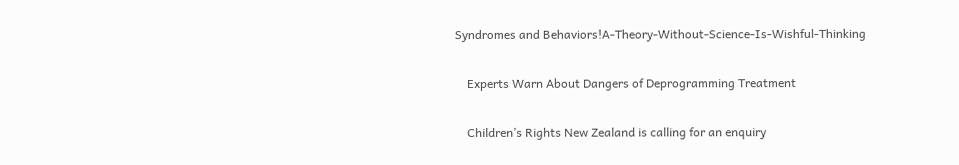Syndromes and Behaviors!A-Theory-Without-Science-Is-Wishful-Thinking

    Experts Warn About Dangers of Deprogramming Treatment

    Children’s Rights New Zealand is calling for an enquiry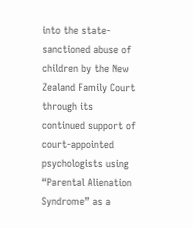into the state-sanctioned abuse of children by the New Zealand Family Court through its continued support of court-appointed psychologists using “Parental Alienation Syndrome” as a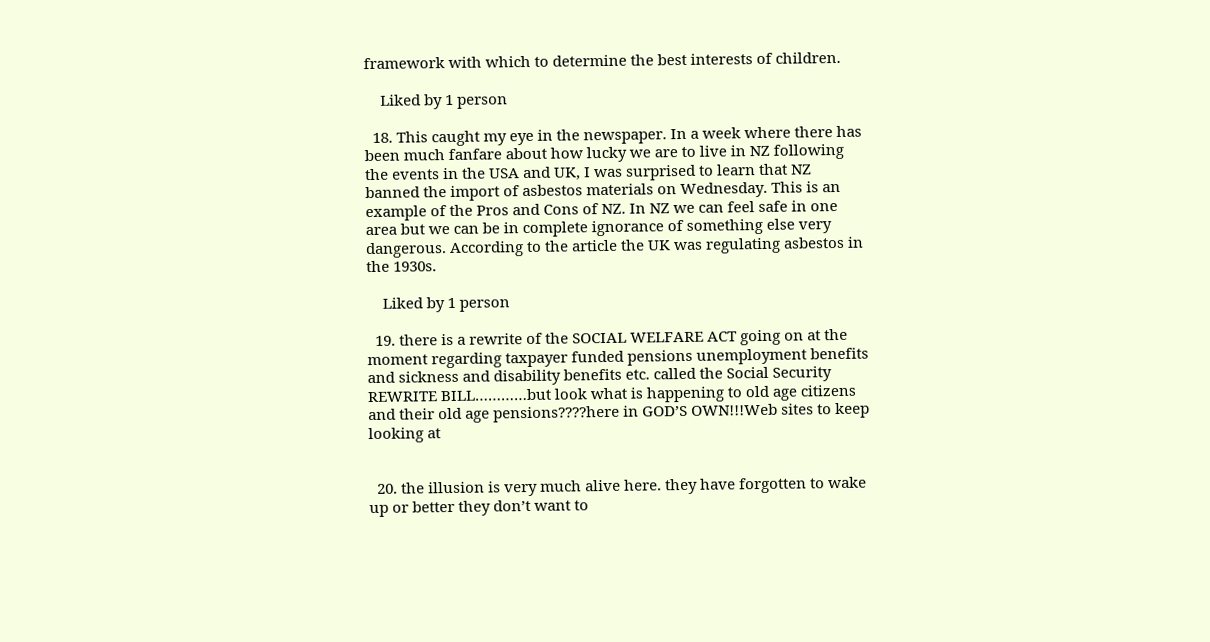framework with which to determine the best interests of children.

    Liked by 1 person

  18. This caught my eye in the newspaper. In a week where there has been much fanfare about how lucky we are to live in NZ following the events in the USA and UK, I was surprised to learn that NZ banned the import of asbestos materials on Wednesday. This is an example of the Pros and Cons of NZ. In NZ we can feel safe in one area but we can be in complete ignorance of something else very dangerous. According to the article the UK was regulating asbestos in the 1930s.

    Liked by 1 person

  19. there is a rewrite of the SOCIAL WELFARE ACT going on at the moment regarding taxpayer funded pensions unemployment benefits and sickness and disability benefits etc. called the Social Security REWRITE BILL…………but look what is happening to old age citizens and their old age pensions????here in GOD’S OWN!!!Web sites to keep looking at


  20. the illusion is very much alive here. they have forgotten to wake up or better they don’t want to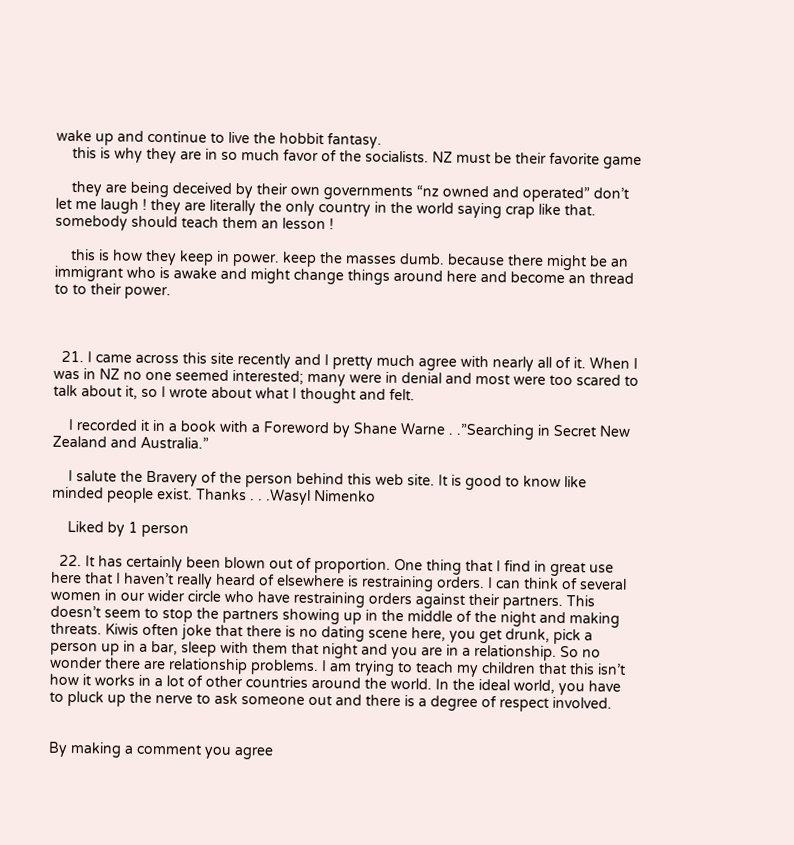wake up and continue to live the hobbit fantasy.
    this is why they are in so much favor of the socialists. NZ must be their favorite game

    they are being deceived by their own governments “nz owned and operated” don’t let me laugh ! they are literally the only country in the world saying crap like that. somebody should teach them an lesson !

    this is how they keep in power. keep the masses dumb. because there might be an immigrant who is awake and might change things around here and become an thread to to their power.



  21. I came across this site recently and I pretty much agree with nearly all of it. When I was in NZ no one seemed interested; many were in denial and most were too scared to talk about it, so I wrote about what I thought and felt.

    I recorded it in a book with a Foreword by Shane Warne . .”Searching in Secret New Zealand and Australia.”

    I salute the Bravery of the person behind this web site. It is good to know like minded people exist. Thanks . . .Wasyl Nimenko

    Liked by 1 person

  22. It has certainly been blown out of proportion. One thing that I find in great use here that I haven’t really heard of elsewhere is restraining orders. I can think of several women in our wider circle who have restraining orders against their partners. This doesn’t seem to stop the partners showing up in the middle of the night and making threats. Kiwis often joke that there is no dating scene here, you get drunk, pick a person up in a bar, sleep with them that night and you are in a relationship. So no wonder there are relationship problems. I am trying to teach my children that this isn’t how it works in a lot of other countries around the world. In the ideal world, you have to pluck up the nerve to ask someone out and there is a degree of respect involved.


By making a comment you agree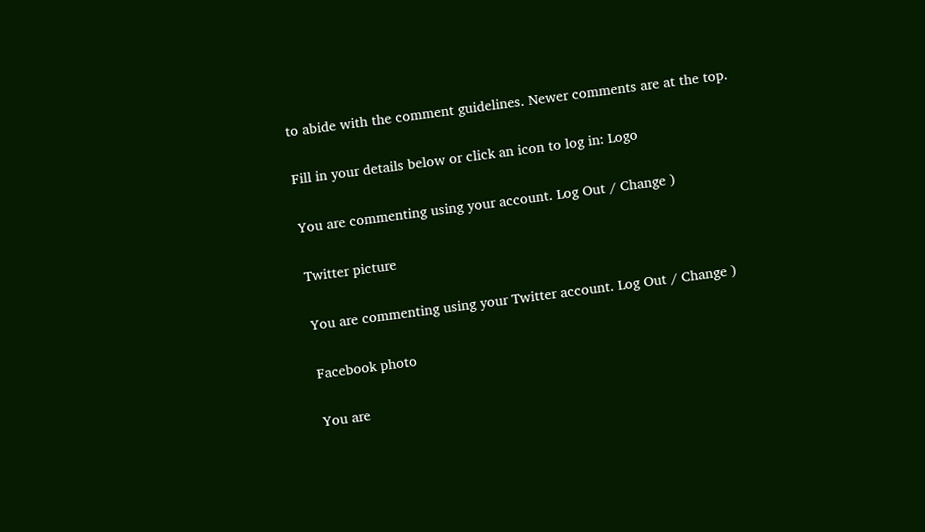to abide with the comment guidelines. Newer comments are at the top.

Fill in your details below or click an icon to log in: Logo

You are commenting using your account. Log Out / Change )

Twitter picture

You are commenting using your Twitter account. Log Out / Change )

Facebook photo

You are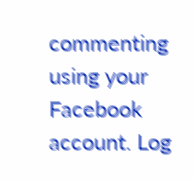commenting using your Facebook account. Log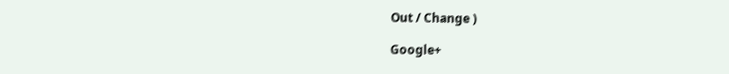Out / Change )

Google+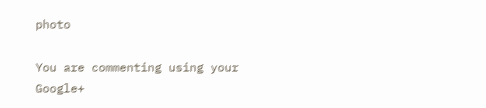photo

You are commenting using your Google+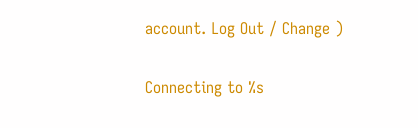account. Log Out / Change )

Connecting to %s